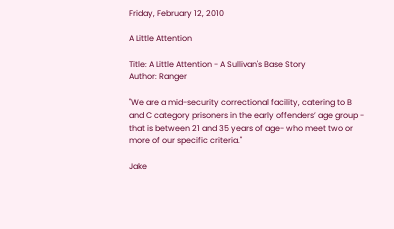Friday, February 12, 2010

A Little Attention

Title: A Little Attention - A Sullivan's Base Story
Author: Ranger

"We are a mid-security correctional facility, catering to B and C category prisoners in the early offenders’ age group - that is between 21 and 35 years of age- who meet two or more of our specific criteria."

Jake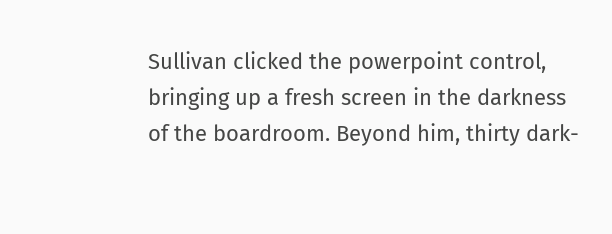Sullivan clicked the powerpoint control, bringing up a fresh screen in the darkness of the boardroom. Beyond him, thirty dark-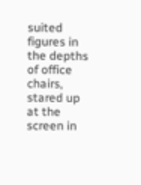suited figures in the depths of office chairs, stared up at the screen in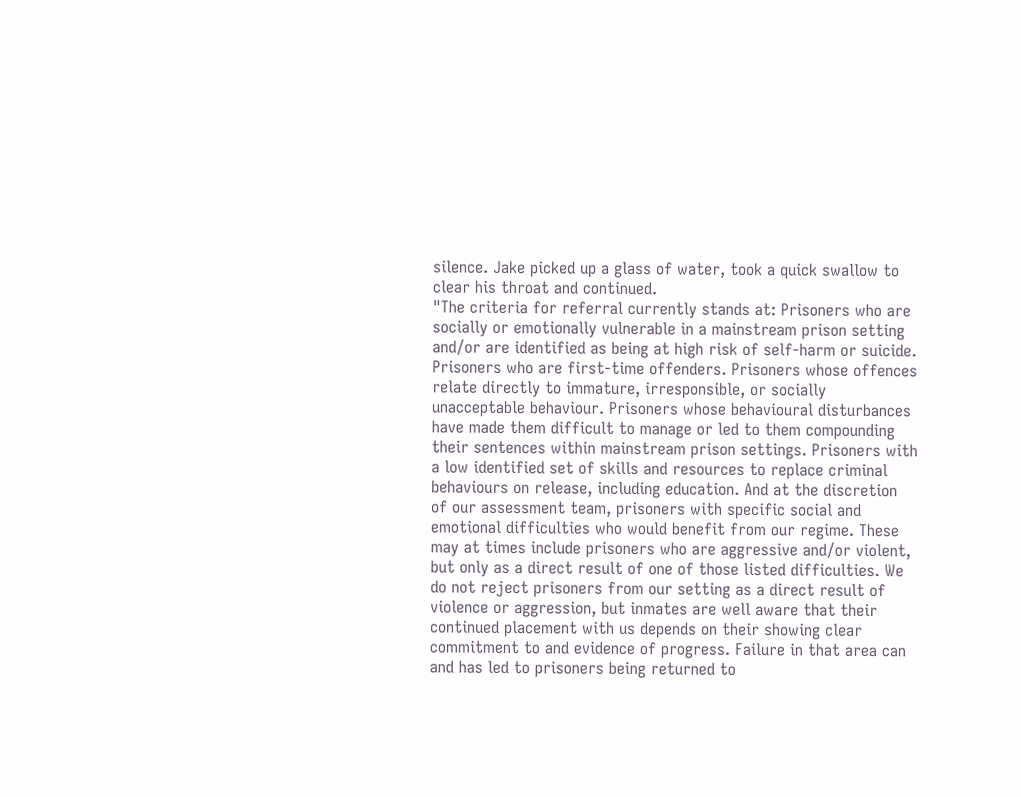silence. Jake picked up a glass of water, took a quick swallow to clear his throat and continued.
"The criteria for referral currently stands at: Prisoners who are socially or emotionally vulnerable in a mainstream prison setting and/or are identified as being at high risk of self-harm or suicide. Prisoners who are first-time offenders. Prisoners whose offences relate directly to immature, irresponsible, or socially unacceptable behaviour. Prisoners whose behavioural disturbances have made them difficult to manage or led to them compounding their sentences within mainstream prison settings. Prisoners with a low identified set of skills and resources to replace criminal behaviours on release, including education. And at the discretion of our assessment team, prisoners with specific social and emotional difficulties who would benefit from our regime. These may at times include prisoners who are aggressive and/or violent, but only as a direct result of one of those listed difficulties. We do not reject prisoners from our setting as a direct result of violence or aggression, but inmates are well aware that their continued placement with us depends on their showing clear commitment to and evidence of progress. Failure in that area can and has led to prisoners being returned to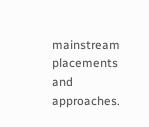mainstream placements and approaches.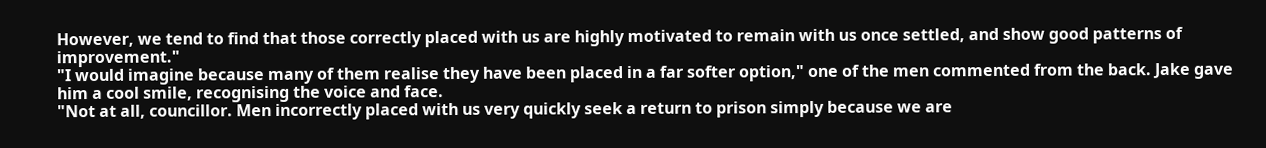However, we tend to find that those correctly placed with us are highly motivated to remain with us once settled, and show good patterns of improvement."
"I would imagine because many of them realise they have been placed in a far softer option," one of the men commented from the back. Jake gave him a cool smile, recognising the voice and face.
"Not at all, councillor. Men incorrectly placed with us very quickly seek a return to prison simply because we are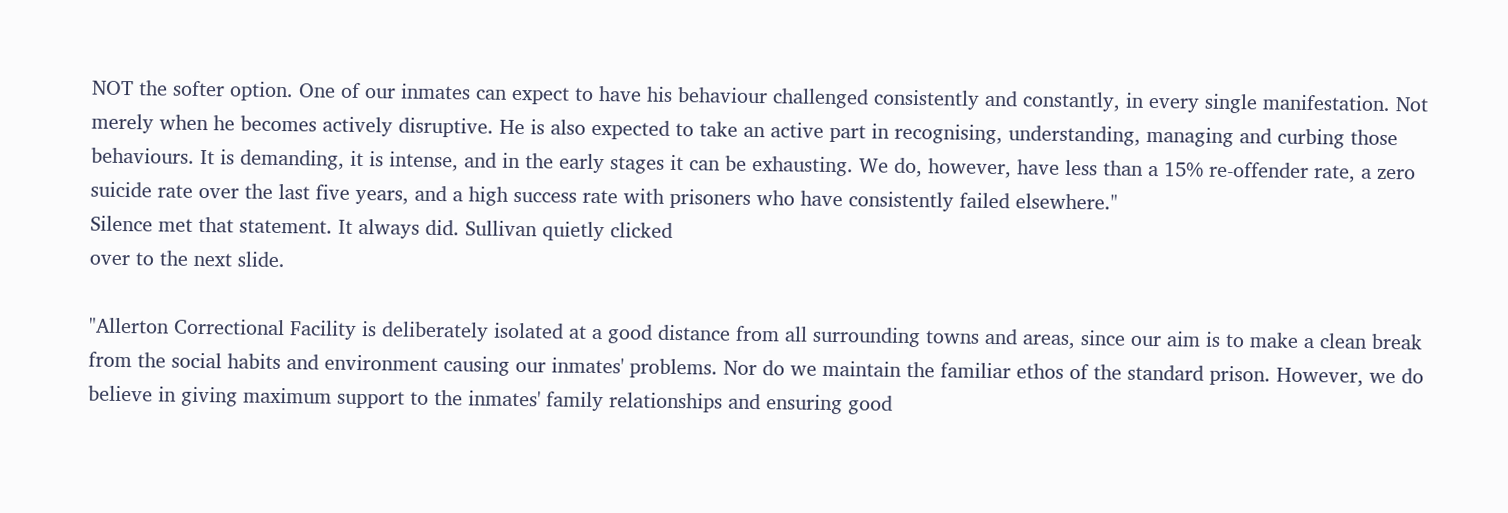NOT the softer option. One of our inmates can expect to have his behaviour challenged consistently and constantly, in every single manifestation. Not merely when he becomes actively disruptive. He is also expected to take an active part in recognising, understanding, managing and curbing those behaviours. It is demanding, it is intense, and in the early stages it can be exhausting. We do, however, have less than a 15% re-offender rate, a zero suicide rate over the last five years, and a high success rate with prisoners who have consistently failed elsewhere."
Silence met that statement. It always did. Sullivan quietly clicked
over to the next slide.

"Allerton Correctional Facility is deliberately isolated at a good distance from all surrounding towns and areas, since our aim is to make a clean break from the social habits and environment causing our inmates' problems. Nor do we maintain the familiar ethos of the standard prison. However, we do believe in giving maximum support to the inmates' family relationships and ensuring good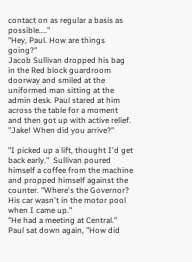contact on as regular a basis as possible...."
"Hey, Paul. How are things going?"
Jacob Sullivan dropped his bag in the Red block guardroom doorway and smiled at the uniformed man sitting at the admin desk. Paul stared at him across the table for a moment and then got up with active relief.
"Jake! When did you arrive?"

"I picked up a lift, thought I'd get back early."  Sullivan poured himself a coffee from the machine and propped himself against the counter. "Where's the Governor? His car wasn't in the motor pool when I came up."
"He had a meeting at Central." Paul sat down again, "How did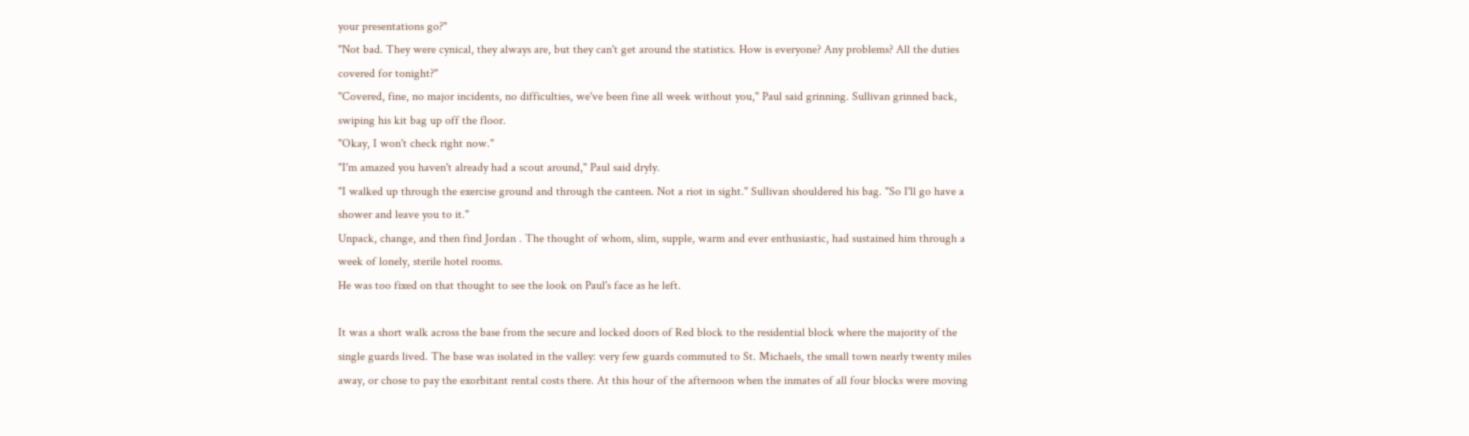your presentations go?"
"Not bad. They were cynical, they always are, but they can't get around the statistics. How is everyone? Any problems? All the duties covered for tonight?"
"Covered, fine, no major incidents, no difficulties, we've been fine all week without you," Paul said grinning. Sullivan grinned back, swiping his kit bag up off the floor.
"Okay, I won't check right now."
"I'm amazed you haven't already had a scout around," Paul said dryly.
"I walked up through the exercise ground and through the canteen. Not a riot in sight." Sullivan shouldered his bag. "So I'll go have a shower and leave you to it."
Unpack, change, and then find Jordan . The thought of whom, slim, supple, warm and ever enthusiastic, had sustained him through a week of lonely, sterile hotel rooms.
He was too fixed on that thought to see the look on Paul's face as he left.

It was a short walk across the base from the secure and locked doors of Red block to the residential block where the majority of the single guards lived. The base was isolated in the valley: very few guards commuted to St. Michaels, the small town nearly twenty miles away, or chose to pay the exorbitant rental costs there. At this hour of the afternoon when the inmates of all four blocks were moving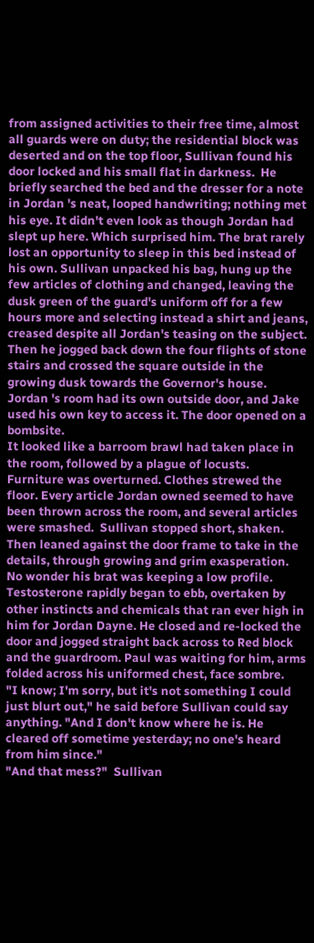from assigned activities to their free time, almost all guards were on duty; the residential block was deserted and on the top floor, Sullivan found his door locked and his small flat in darkness.  He briefly searched the bed and the dresser for a note in Jordan 's neat, looped handwriting; nothing met his eye. It didn't even look as though Jordan had slept up here. Which surprised him. The brat rarely lost an opportunity to sleep in this bed instead of his own. Sullivan unpacked his bag, hung up the few articles of clothing and changed, leaving the dusk green of the guard's uniform off for a few hours more and selecting instead a shirt and jeans, creased despite all Jordan's teasing on the subject. Then he jogged back down the four flights of stone stairs and crossed the square outside in the growing dusk towards the Governor's house.
Jordan 's room had its own outside door, and Jake used his own key to access it. The door opened on a bombsite.
It looked like a barroom brawl had taken place in the room, followed by a plague of locusts. Furniture was overturned. Clothes strewed the floor. Every article Jordan owned seemed to have been thrown across the room, and several articles were smashed.  Sullivan stopped short, shaken. Then leaned against the door frame to take in the details, through growing and grim exasperation. No wonder his brat was keeping a low profile. Testosterone rapidly began to ebb, overtaken by other instincts and chemicals that ran ever high in him for Jordan Dayne. He closed and re-locked the door and jogged straight back across to Red block and the guardroom. Paul was waiting for him, arms folded across his uniformed chest, face sombre.
"I know; I'm sorry, but it's not something I could just blurt out," he said before Sullivan could say anything. "And I don't know where he is. He cleared off sometime yesterday; no one's heard from him since."
"And that mess?"  Sullivan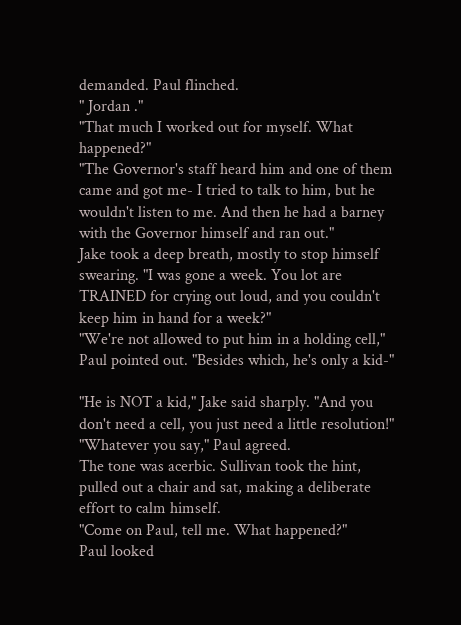demanded. Paul flinched.
" Jordan ."
"That much I worked out for myself. What happened?"
"The Governor's staff heard him and one of them came and got me- I tried to talk to him, but he wouldn't listen to me. And then he had a barney with the Governor himself and ran out."
Jake took a deep breath, mostly to stop himself swearing. "I was gone a week. You lot are TRAINED for crying out loud, and you couldn't keep him in hand for a week?"
"We're not allowed to put him in a holding cell," Paul pointed out. "Besides which, he's only a kid-"

"He is NOT a kid," Jake said sharply. "And you don't need a cell, you just need a little resolution!"
"Whatever you say," Paul agreed.
The tone was acerbic. Sullivan took the hint, pulled out a chair and sat, making a deliberate effort to calm himself.
"Come on Paul, tell me. What happened?"
Paul looked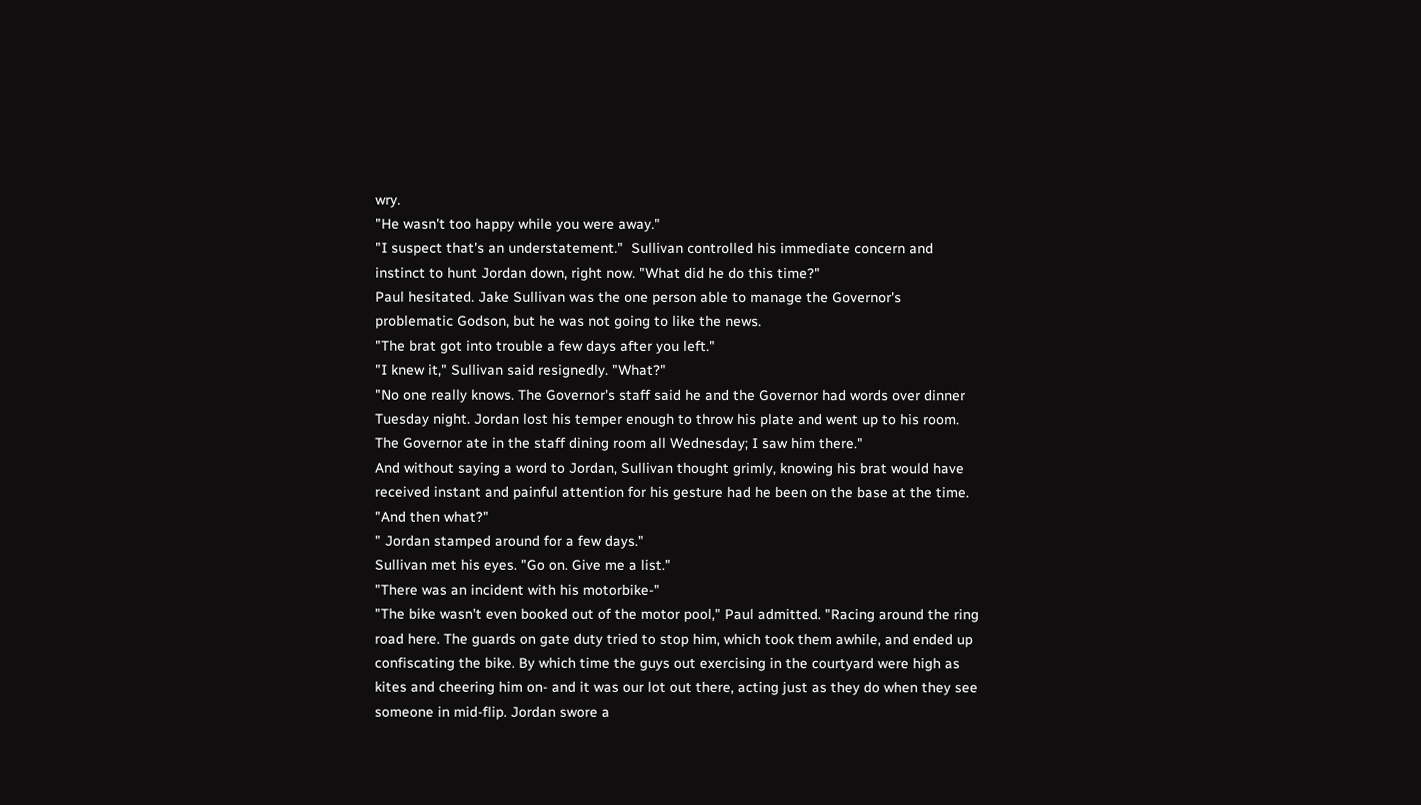wry.
"He wasn't too happy while you were away."
"I suspect that's an understatement."  Sullivan controlled his immediate concern and instinct to hunt Jordan down, right now. "What did he do this time?"
Paul hesitated. Jake Sullivan was the one person able to manage the Governor's problematic Godson, but he was not going to like the news.
"The brat got into trouble a few days after you left."
"I knew it," Sullivan said resignedly. "What?"
"No one really knows. The Governor's staff said he and the Governor had words over dinner Tuesday night. Jordan lost his temper enough to throw his plate and went up to his room. The Governor ate in the staff dining room all Wednesday; I saw him there."
And without saying a word to Jordan, Sullivan thought grimly, knowing his brat would have received instant and painful attention for his gesture had he been on the base at the time.
"And then what?"
" Jordan stamped around for a few days."
Sullivan met his eyes. "Go on. Give me a list."
"There was an incident with his motorbike-"
"The bike wasn't even booked out of the motor pool," Paul admitted. "Racing around the ring road here. The guards on gate duty tried to stop him, which took them awhile, and ended up confiscating the bike. By which time the guys out exercising in the courtyard were high as kites and cheering him on- and it was our lot out there, acting just as they do when they see someone in mid-flip. Jordan swore a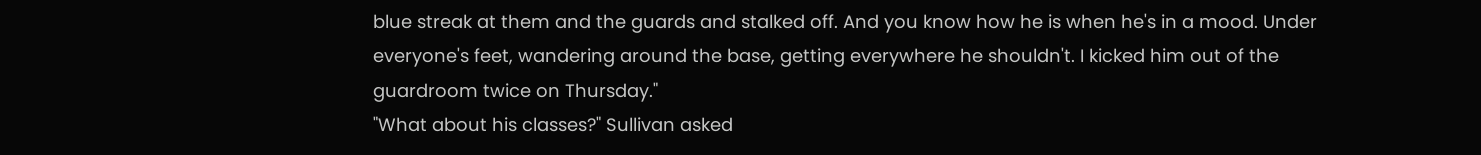blue streak at them and the guards and stalked off. And you know how he is when he's in a mood. Under everyone's feet, wandering around the base, getting everywhere he shouldn't. I kicked him out of the guardroom twice on Thursday."
"What about his classes?" Sullivan asked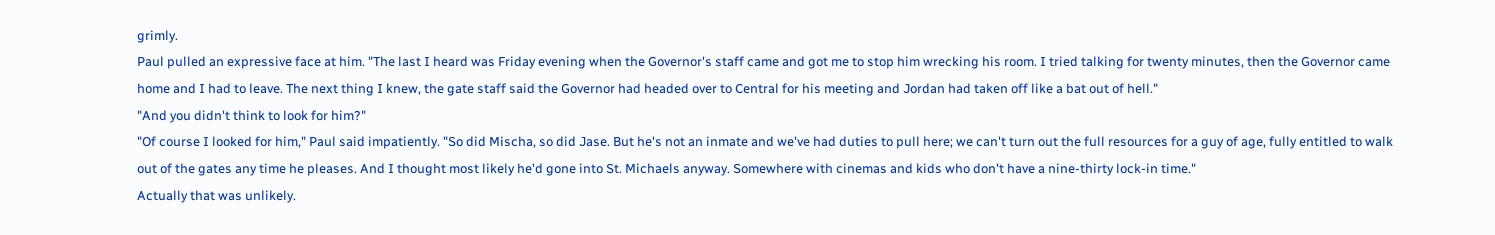grimly.
Paul pulled an expressive face at him. "The last I heard was Friday evening when the Governor's staff came and got me to stop him wrecking his room. I tried talking for twenty minutes, then the Governor came home and I had to leave. The next thing I knew, the gate staff said the Governor had headed over to Central for his meeting and Jordan had taken off like a bat out of hell."
"And you didn't think to look for him?"
"Of course I looked for him," Paul said impatiently. "So did Mischa, so did Jase. But he's not an inmate and we've had duties to pull here; we can't turn out the full resources for a guy of age, fully entitled to walk out of the gates any time he pleases. And I thought most likely he'd gone into St. Michaels anyway. Somewhere with cinemas and kids who don't have a nine-thirty lock-in time."
Actually that was unlikely.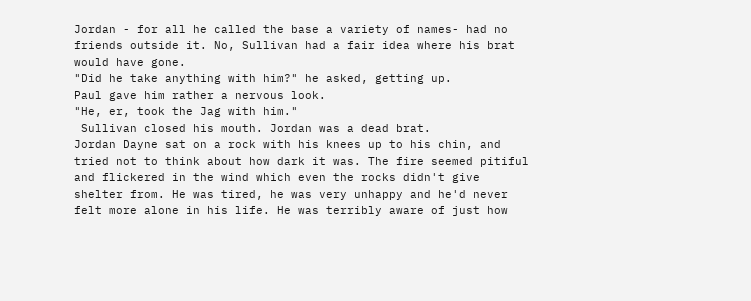Jordan - for all he called the base a variety of names- had no friends outside it. No, Sullivan had a fair idea where his brat would have gone.
"Did he take anything with him?" he asked, getting up.
Paul gave him rather a nervous look.
"He, er, took the Jag with him."
 Sullivan closed his mouth. Jordan was a dead brat.
Jordan Dayne sat on a rock with his knees up to his chin, and tried not to think about how dark it was. The fire seemed pitiful and flickered in the wind which even the rocks didn't give shelter from. He was tired, he was very unhappy and he'd never felt more alone in his life. He was terribly aware of just how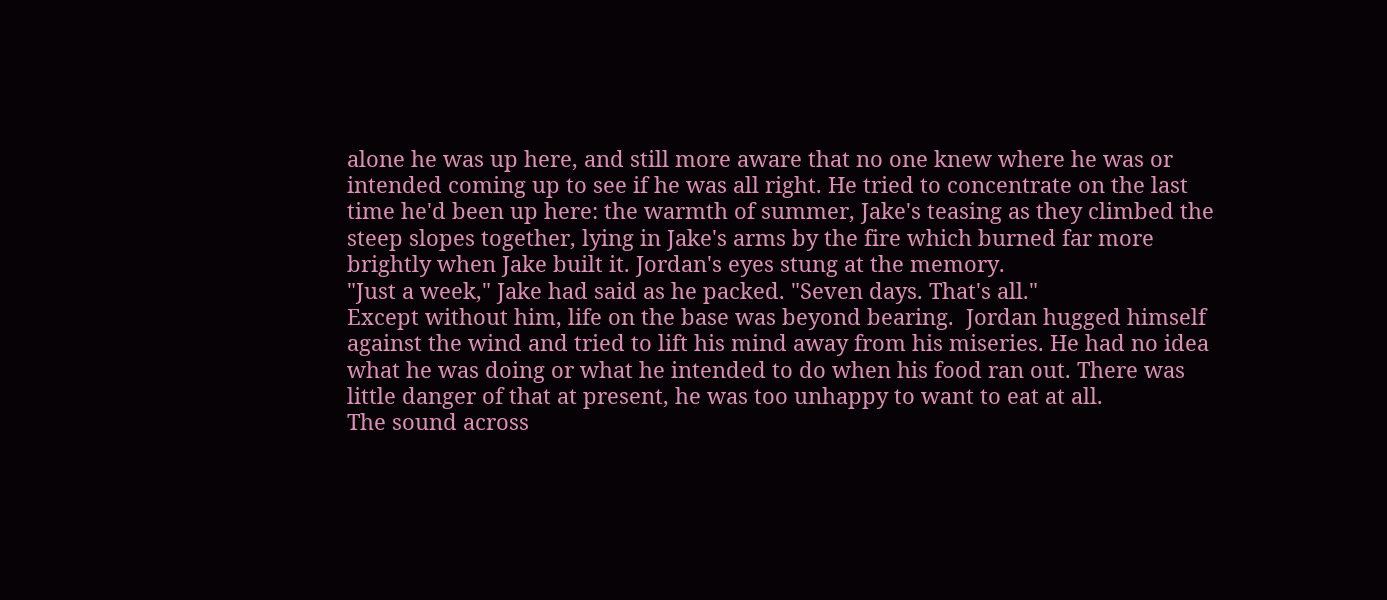alone he was up here, and still more aware that no one knew where he was or intended coming up to see if he was all right. He tried to concentrate on the last time he'd been up here: the warmth of summer, Jake's teasing as they climbed the steep slopes together, lying in Jake's arms by the fire which burned far more brightly when Jake built it. Jordan's eyes stung at the memory.
"Just a week," Jake had said as he packed. "Seven days. That's all."
Except without him, life on the base was beyond bearing.  Jordan hugged himself against the wind and tried to lift his mind away from his miseries. He had no idea what he was doing or what he intended to do when his food ran out. There was little danger of that at present, he was too unhappy to want to eat at all.
The sound across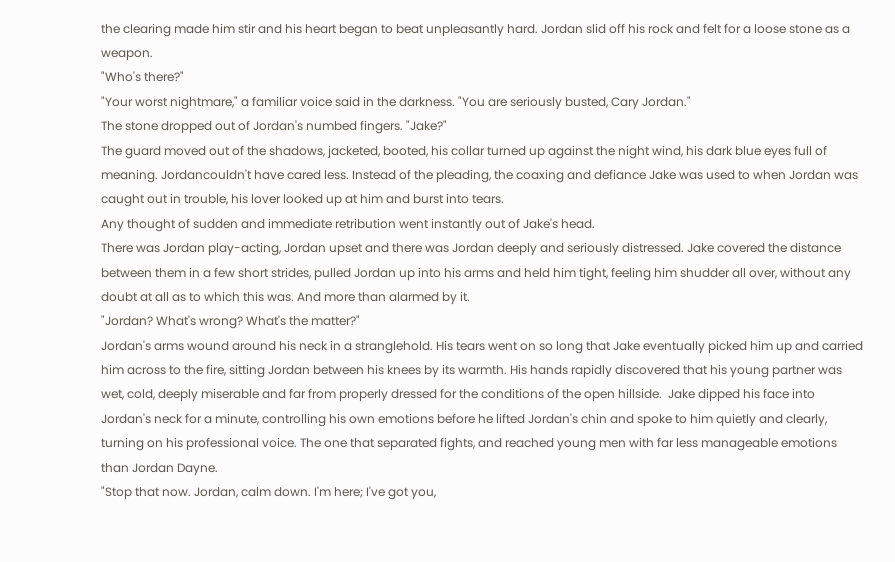the clearing made him stir and his heart began to beat unpleasantly hard. Jordan slid off his rock and felt for a loose stone as a weapon.
"Who's there?"
"Your worst nightmare," a familiar voice said in the darkness. "You are seriously busted, Cary Jordan."
The stone dropped out of Jordan's numbed fingers. "Jake?"
The guard moved out of the shadows, jacketed, booted, his collar turned up against the night wind, his dark blue eyes full of meaning. Jordancouldn't have cared less. Instead of the pleading, the coaxing and defiance Jake was used to when Jordan was caught out in trouble, his lover looked up at him and burst into tears.
Any thought of sudden and immediate retribution went instantly out of Jake's head.
There was Jordan play-acting, Jordan upset and there was Jordan deeply and seriously distressed. Jake covered the distance between them in a few short strides, pulled Jordan up into his arms and held him tight, feeling him shudder all over, without any doubt at all as to which this was. And more than alarmed by it.
"Jordan? What's wrong? What's the matter?"
Jordan's arms wound around his neck in a stranglehold. His tears went on so long that Jake eventually picked him up and carried him across to the fire, sitting Jordan between his knees by its warmth. His hands rapidly discovered that his young partner was wet, cold, deeply miserable and far from properly dressed for the conditions of the open hillside.  Jake dipped his face into Jordan's neck for a minute, controlling his own emotions before he lifted Jordan's chin and spoke to him quietly and clearly, turning on his professional voice. The one that separated fights, and reached young men with far less manageable emotions than Jordan Dayne.
"Stop that now. Jordan, calm down. I'm here; I've got you,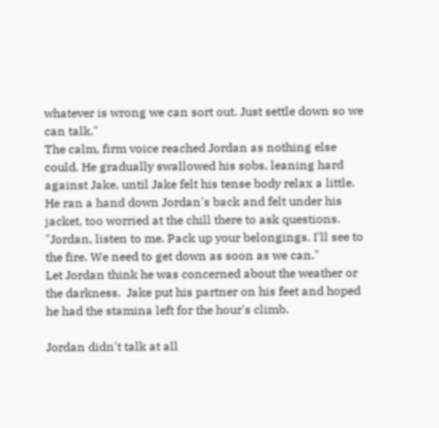whatever is wrong we can sort out. Just settle down so we can talk."
The calm, firm voice reached Jordan as nothing else could. He gradually swallowed his sobs, leaning hard against Jake, until Jake felt his tense body relax a little. He ran a hand down Jordan's back and felt under his jacket, too worried at the chill there to ask questions.
"Jordan, listen to me. Pack up your belongings. I'll see to the fire. We need to get down as soon as we can."
Let Jordan think he was concerned about the weather or the darkness.  Jake put his partner on his feet and hoped he had the stamina left for the hour's climb.

Jordan didn't talk at all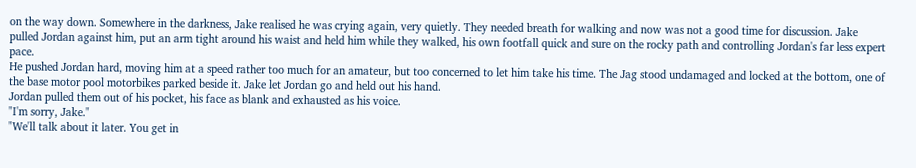on the way down. Somewhere in the darkness, Jake realised he was crying again, very quietly. They needed breath for walking and now was not a good time for discussion. Jake pulled Jordan against him, put an arm tight around his waist and held him while they walked, his own footfall quick and sure on the rocky path and controlling Jordan's far less expert pace.
He pushed Jordan hard, moving him at a speed rather too much for an amateur, but too concerned to let him take his time. The Jag stood undamaged and locked at the bottom, one of the base motor pool motorbikes parked beside it. Jake let Jordan go and held out his hand.
Jordan pulled them out of his pocket, his face as blank and exhausted as his voice.
"I'm sorry, Jake."
"We'll talk about it later. You get in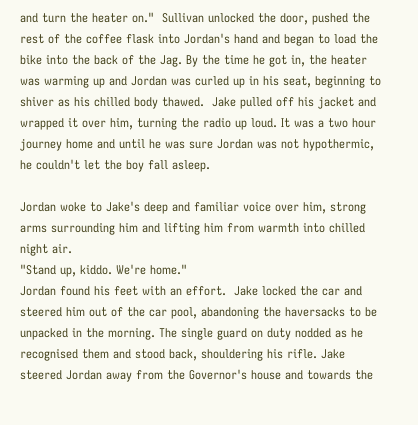and turn the heater on."  Sullivan unlocked the door, pushed the rest of the coffee flask into Jordan's hand and began to load the bike into the back of the Jag. By the time he got in, the heater was warming up and Jordan was curled up in his seat, beginning to shiver as his chilled body thawed.  Jake pulled off his jacket and wrapped it over him, turning the radio up loud. It was a two hour journey home and until he was sure Jordan was not hypothermic, he couldn't let the boy fall asleep.

Jordan woke to Jake's deep and familiar voice over him, strong arms surrounding him and lifting him from warmth into chilled night air.
"Stand up, kiddo. We're home."
Jordan found his feet with an effort.  Jake locked the car and steered him out of the car pool, abandoning the haversacks to be unpacked in the morning. The single guard on duty nodded as he recognised them and stood back, shouldering his rifle. Jake steered Jordan away from the Governor's house and towards the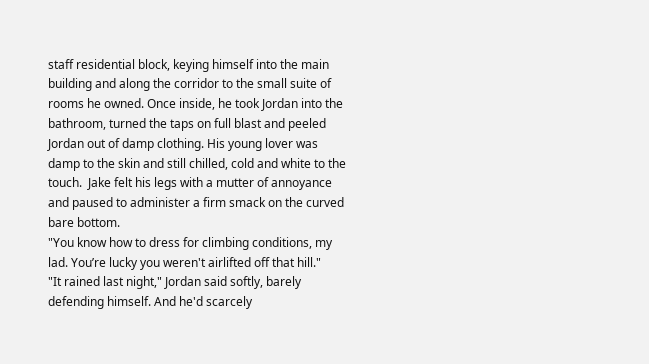staff residential block, keying himself into the main building and along the corridor to the small suite of rooms he owned. Once inside, he took Jordan into the bathroom, turned the taps on full blast and peeled Jordan out of damp clothing. His young lover was damp to the skin and still chilled, cold and white to the touch.  Jake felt his legs with a mutter of annoyance and paused to administer a firm smack on the curved bare bottom.
"You know how to dress for climbing conditions, my lad. You’re lucky you weren't airlifted off that hill."
"It rained last night," Jordan said softly, barely defending himself. And he'd scarcely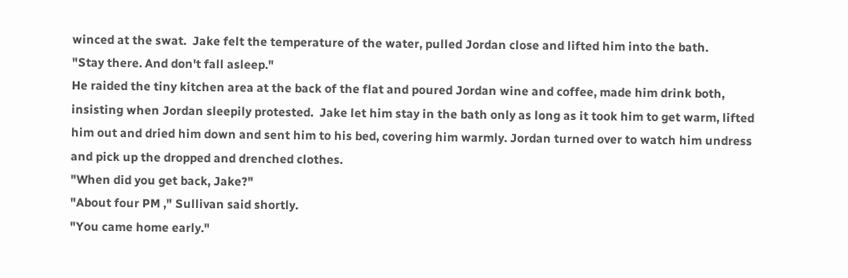winced at the swat.  Jake felt the temperature of the water, pulled Jordan close and lifted him into the bath.
"Stay there. And don't fall asleep."
He raided the tiny kitchen area at the back of the flat and poured Jordan wine and coffee, made him drink both, insisting when Jordan sleepily protested.  Jake let him stay in the bath only as long as it took him to get warm, lifted him out and dried him down and sent him to his bed, covering him warmly. Jordan turned over to watch him undress and pick up the dropped and drenched clothes.
"When did you get back, Jake?"
"About four PM ," Sullivan said shortly.
"You came home early."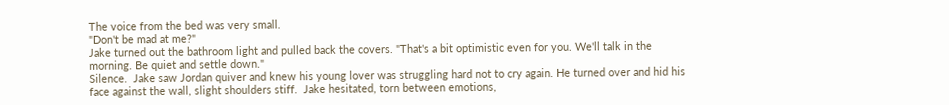The voice from the bed was very small.
"Don't be mad at me?"
Jake turned out the bathroom light and pulled back the covers. "That's a bit optimistic even for you. We'll talk in the morning. Be quiet and settle down."
Silence.  Jake saw Jordan quiver and knew his young lover was struggling hard not to cry again. He turned over and hid his face against the wall, slight shoulders stiff.  Jake hesitated, torn between emotions,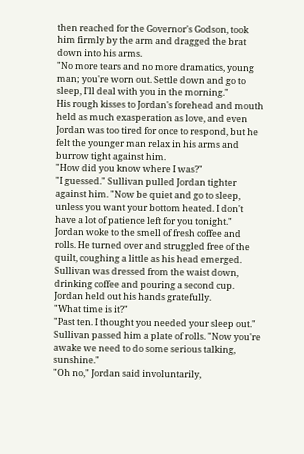then reached for the Governor's Godson, took him firmly by the arm and dragged the brat down into his arms.
"No more tears and no more dramatics, young man; you're worn out. Settle down and go to sleep, I'll deal with you in the morning."
His rough kisses to Jordan's forehead and mouth held as much exasperation as love, and even Jordan was too tired for once to respond, but he felt the younger man relax in his arms and burrow tight against him.
"How did you know where I was?"
"I guessed." Sullivan pulled Jordan tighter against him. "Now be quiet and go to sleep, unless you want your bottom heated. I don't have a lot of patience left for you tonight."
Jordan woke to the smell of fresh coffee and rolls. He turned over and struggled free of the quilt, coughing a little as his head emerged.  Sullivan was dressed from the waist down, drinking coffee and pouring a second cup. Jordan held out his hands gratefully.
"What time is it?"
"Past ten. I thought you needed your sleep out."  Sullivan passed him a plate of rolls. "Now you're awake we need to do some serious talking, sunshine."
"Oh no," Jordan said involuntarily,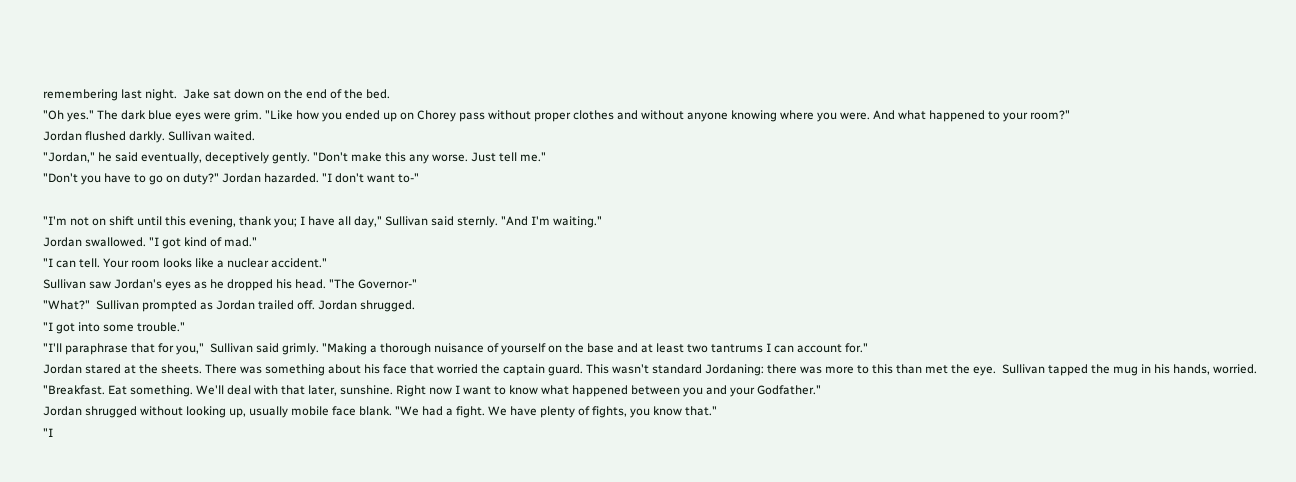remembering last night.  Jake sat down on the end of the bed.
"Oh yes." The dark blue eyes were grim. "Like how you ended up on Chorey pass without proper clothes and without anyone knowing where you were. And what happened to your room?"
Jordan flushed darkly. Sullivan waited.
"Jordan," he said eventually, deceptively gently. "Don't make this any worse. Just tell me."
"Don't you have to go on duty?" Jordan hazarded. "I don't want to-"

"I'm not on shift until this evening, thank you; I have all day," Sullivan said sternly. "And I'm waiting."
Jordan swallowed. "I got kind of mad."
"I can tell. Your room looks like a nuclear accident."
Sullivan saw Jordan's eyes as he dropped his head. "The Governor-"
"What?"  Sullivan prompted as Jordan trailed off. Jordan shrugged.
"I got into some trouble."
"I'll paraphrase that for you,"  Sullivan said grimly. "Making a thorough nuisance of yourself on the base and at least two tantrums I can account for."
Jordan stared at the sheets. There was something about his face that worried the captain guard. This wasn't standard Jordaning: there was more to this than met the eye.  Sullivan tapped the mug in his hands, worried.
"Breakfast. Eat something. We'll deal with that later, sunshine. Right now I want to know what happened between you and your Godfather."
Jordan shrugged without looking up, usually mobile face blank. "We had a fight. We have plenty of fights, you know that."
"I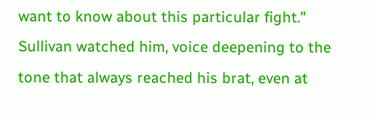want to know about this particular fight."  Sullivan watched him, voice deepening to the tone that always reached his brat, even at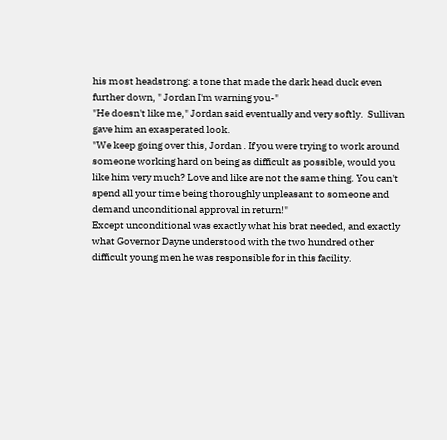his most headstrong: a tone that made the dark head duck even further down, " Jordan I'm warning you-"
"He doesn't like me," Jordan said eventually and very softly.  Sullivan gave him an exasperated look.
"We keep going over this, Jordan . If you were trying to work around someone working hard on being as difficult as possible, would you like him very much? Love and like are not the same thing. You can't spend all your time being thoroughly unpleasant to someone and demand unconditional approval in return!"
Except unconditional was exactly what his brat needed, and exactly what Governor Dayne understood with the two hundred other difficult young men he was responsible for in this facility.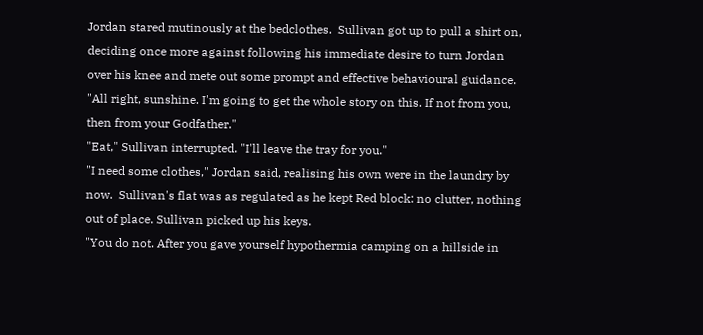Jordan stared mutinously at the bedclothes.  Sullivan got up to pull a shirt on, deciding once more against following his immediate desire to turn Jordan over his knee and mete out some prompt and effective behavioural guidance.
"All right, sunshine. I'm going to get the whole story on this. If not from you, then from your Godfather."
"Eat," Sullivan interrupted. "I'll leave the tray for you."
"I need some clothes," Jordan said, realising his own were in the laundry by now.  Sullivan's flat was as regulated as he kept Red block: no clutter, nothing out of place. Sullivan picked up his keys.
"You do not. After you gave yourself hypothermia camping on a hillside in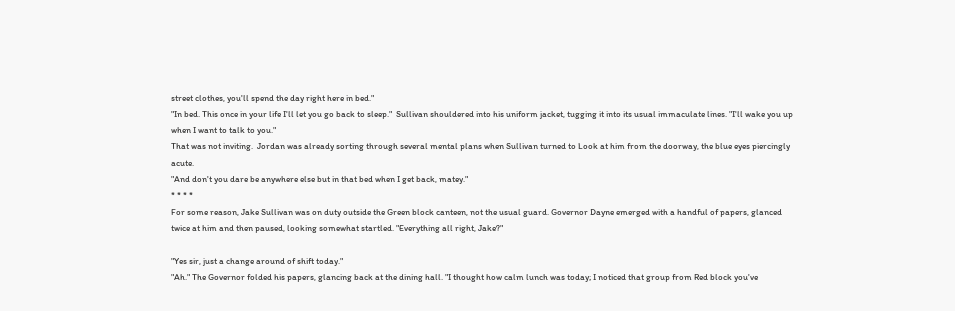street clothes, you'll spend the day right here in bed."
"In bed. This once in your life I'll let you go back to sleep."  Sullivan shouldered into his uniform jacket, tugging it into its usual immaculate lines. "I'll wake you up when I want to talk to you."
That was not inviting.  Jordan was already sorting through several mental plans when Sullivan turned to Look at him from the doorway, the blue eyes piercingly acute.
"And don't you dare be anywhere else but in that bed when I get back, matey."
* * * *
For some reason, Jake Sullivan was on duty outside the Green block canteen, not the usual guard. Governor Dayne emerged with a handful of papers, glanced twice at him and then paused, looking somewhat startled. "Everything all right, Jake?"

"Yes sir, just a change around of shift today."
"Ah." The Governor folded his papers, glancing back at the dining hall. "I thought how calm lunch was today; I noticed that group from Red block you've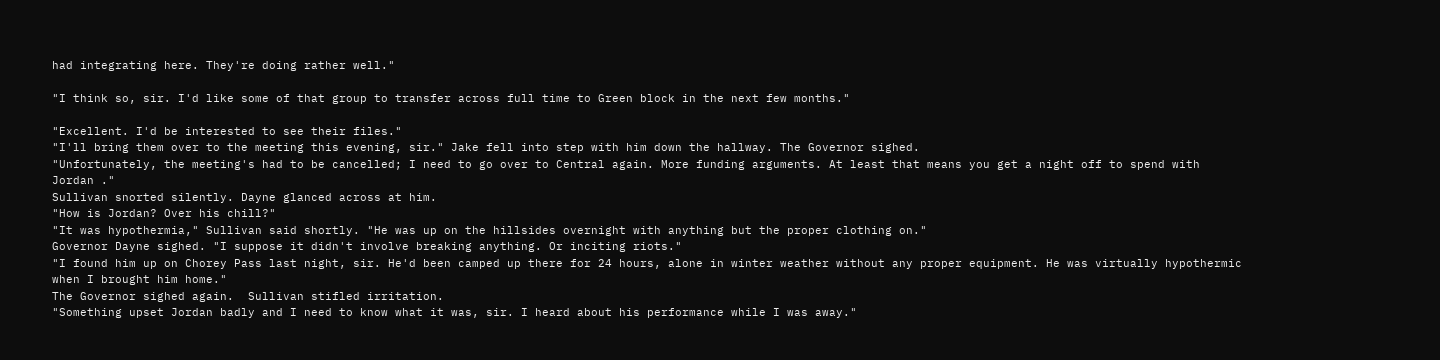had integrating here. They're doing rather well."

"I think so, sir. I'd like some of that group to transfer across full time to Green block in the next few months."

"Excellent. I'd be interested to see their files."
"I'll bring them over to the meeting this evening, sir." Jake fell into step with him down the hallway. The Governor sighed.
"Unfortunately, the meeting's had to be cancelled; I need to go over to Central again. More funding arguments. At least that means you get a night off to spend with Jordan ."
Sullivan snorted silently. Dayne glanced across at him.
"How is Jordan? Over his chill?"
"It was hypothermia," Sullivan said shortly. "He was up on the hillsides overnight with anything but the proper clothing on."
Governor Dayne sighed. "I suppose it didn't involve breaking anything. Or inciting riots."
"I found him up on Chorey Pass last night, sir. He'd been camped up there for 24 hours, alone in winter weather without any proper equipment. He was virtually hypothermic when I brought him home."
The Governor sighed again.  Sullivan stifled irritation.
"Something upset Jordan badly and I need to know what it was, sir. I heard about his performance while I was away."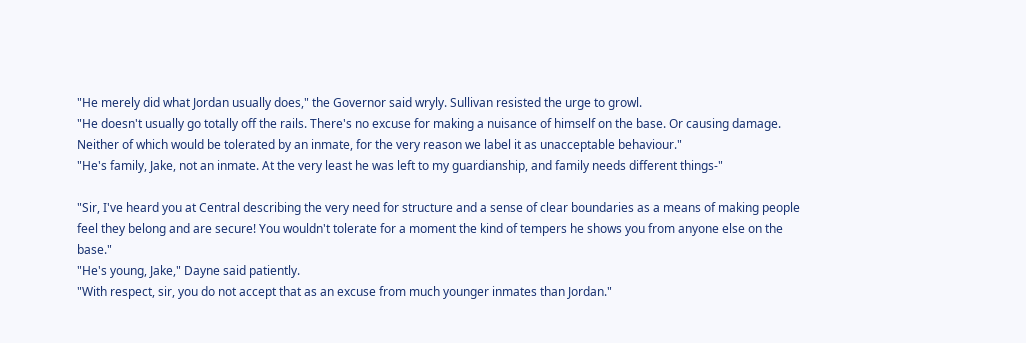"He merely did what Jordan usually does," the Governor said wryly. Sullivan resisted the urge to growl.
"He doesn't usually go totally off the rails. There's no excuse for making a nuisance of himself on the base. Or causing damage. Neither of which would be tolerated by an inmate, for the very reason we label it as unacceptable behaviour."
"He's family, Jake, not an inmate. At the very least he was left to my guardianship, and family needs different things-"

"Sir, I've heard you at Central describing the very need for structure and a sense of clear boundaries as a means of making people feel they belong and are secure! You wouldn't tolerate for a moment the kind of tempers he shows you from anyone else on the base."
"He's young, Jake," Dayne said patiently.
"With respect, sir, you do not accept that as an excuse from much younger inmates than Jordan."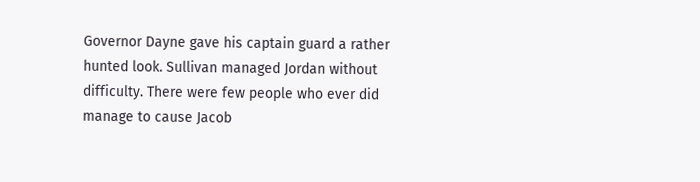Governor Dayne gave his captain guard a rather hunted look. Sullivan managed Jordan without difficulty. There were few people who ever did manage to cause Jacob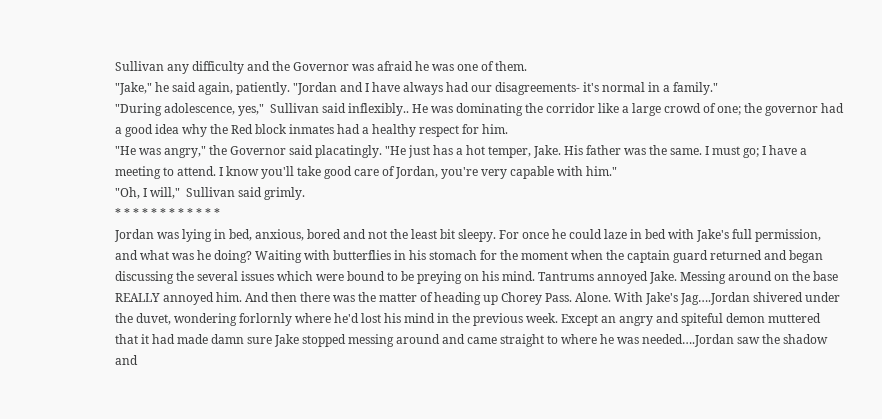Sullivan any difficulty and the Governor was afraid he was one of them.
"Jake," he said again, patiently. "Jordan and I have always had our disagreements- it's normal in a family."
"During adolescence, yes,"  Sullivan said inflexibly.. He was dominating the corridor like a large crowd of one; the governor had a good idea why the Red block inmates had a healthy respect for him.
"He was angry," the Governor said placatingly. "He just has a hot temper, Jake. His father was the same. I must go; I have a meeting to attend. I know you'll take good care of Jordan, you're very capable with him."
"Oh, I will,"  Sullivan said grimly.
* * * * * * * * * * * *
Jordan was lying in bed, anxious, bored and not the least bit sleepy. For once he could laze in bed with Jake's full permission, and what was he doing? Waiting with butterflies in his stomach for the moment when the captain guard returned and began discussing the several issues which were bound to be preying on his mind. Tantrums annoyed Jake. Messing around on the base REALLY annoyed him. And then there was the matter of heading up Chorey Pass. Alone. With Jake's Jag….Jordan shivered under the duvet, wondering forlornly where he'd lost his mind in the previous week. Except an angry and spiteful demon muttered that it had made damn sure Jake stopped messing around and came straight to where he was needed….Jordan saw the shadow and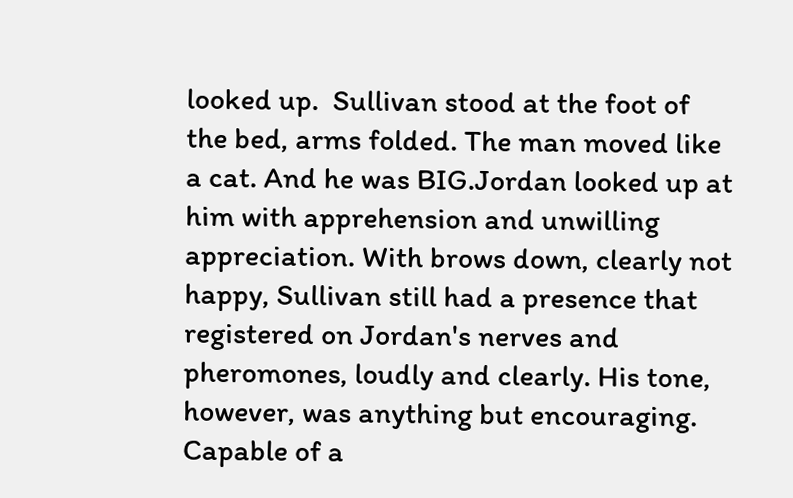looked up.  Sullivan stood at the foot of the bed, arms folded. The man moved like a cat. And he was BIG.Jordan looked up at him with apprehension and unwilling appreciation. With brows down, clearly not happy, Sullivan still had a presence that registered on Jordan's nerves and pheromones, loudly and clearly. His tone, however, was anything but encouraging. Capable of a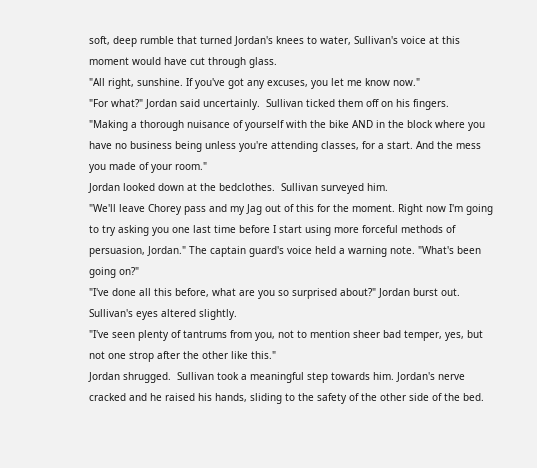soft, deep rumble that turned Jordan's knees to water, Sullivan's voice at this moment would have cut through glass.
"All right, sunshine. If you've got any excuses, you let me know now."
"For what?" Jordan said uncertainly.  Sullivan ticked them off on his fingers.
"Making a thorough nuisance of yourself with the bike AND in the block where you have no business being unless you're attending classes, for a start. And the mess you made of your room."
Jordan looked down at the bedclothes.  Sullivan surveyed him.
"We'll leave Chorey pass and my Jag out of this for the moment. Right now I'm going to try asking you one last time before I start using more forceful methods of persuasion, Jordan." The captain guard's voice held a warning note. "What's been going on?"
"I've done all this before, what are you so surprised about?" Jordan burst out.  Sullivan's eyes altered slightly.
"I've seen plenty of tantrums from you, not to mention sheer bad temper, yes, but not one strop after the other like this."
Jordan shrugged.  Sullivan took a meaningful step towards him. Jordan's nerve cracked and he raised his hands, sliding to the safety of the other side of the bed.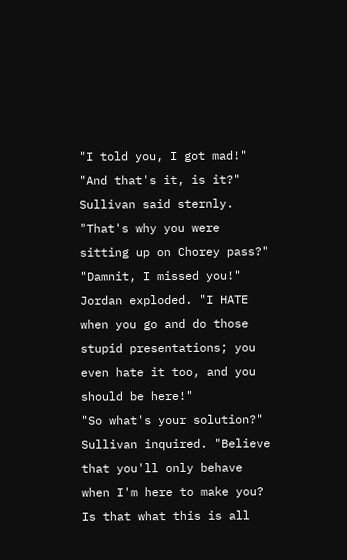"I told you, I got mad!"
"And that's it, is it?"  Sullivan said sternly. "That's why you were sitting up on Chorey pass?"
"Damnit, I missed you!" Jordan exploded. "I HATE when you go and do those stupid presentations; you even hate it too, and you should be here!"
"So what's your solution?" Sullivan inquired. "Believe that you'll only behave when I'm here to make you? Is that what this is all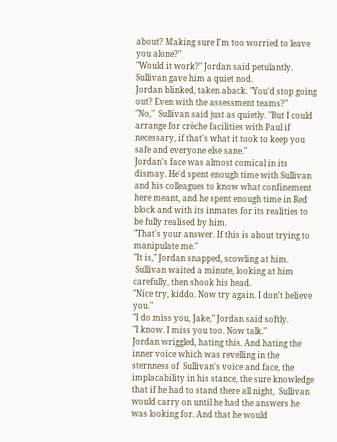about? Making sure I'm too worried to leave you alone?"
"Would it work?" Jordan said petulantly.  Sullivan gave him a quiet nod.
Jordan blinked, taken aback. "You'd stop going out? Even with the assessment teams?"
"No,"  Sullivan said just as quietly. "But I could arrange for crèche facilities with Paul if necessary, if that's what it took to keep you safe and everyone else sane."
Jordan's face was almost comical in its dismay. He'd spent enough time with Sullivan and his colleagues to know what confinement here meant, and he spent enough time in Red block and with its inmates for its realities to be fully realised by him.
"That's your answer. If this is about trying to manipulate me."
"It is," Jordan snapped, scowling at him.
 Sullivan waited a minute, looking at him carefully, then shook his head.
"Nice try, kiddo. Now try again. I don't believe you."
"I do miss you, Jake," Jordan said softly.
"I know. I miss you too. Now talk."
Jordan wriggled, hating this. And hating the inner voice which was revelling in the sternness of  Sullivan's voice and face, the implacability in his stance, the sure knowledge that if he had to stand there all night,  Sullivan would carry on until he had the answers he was looking for. And that he would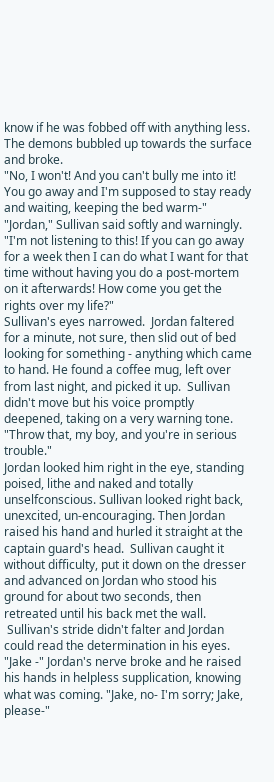know if he was fobbed off with anything less. The demons bubbled up towards the surface and broke.
"No, I won't! And you can't bully me into it! You go away and I'm supposed to stay ready and waiting, keeping the bed warm-"
"Jordan," Sullivan said softly and warningly.
"I'm not listening to this! If you can go away for a week then I can do what I want for that time without having you do a post-mortem on it afterwards! How come you get the rights over my life?"
Sullivan's eyes narrowed.  Jordan faltered for a minute, not sure, then slid out of bed looking for something - anything which came to hand. He found a coffee mug, left over from last night, and picked it up.  Sullivan didn't move but his voice promptly deepened, taking on a very warning tone.
"Throw that, my boy, and you're in serious trouble."
Jordan looked him right in the eye, standing poised, lithe and naked and totally unselfconscious. Sullivan looked right back, unexcited, un-encouraging. Then Jordan raised his hand and hurled it straight at the captain guard's head.  Sullivan caught it without difficulty, put it down on the dresser and advanced on Jordan who stood his ground for about two seconds, then retreated until his back met the wall.
 Sullivan's stride didn't falter and Jordan could read the determination in his eyes.
"Jake -" Jordan's nerve broke and he raised his hands in helpless supplication, knowing what was coming. "Jake, no- I'm sorry; Jake, please-"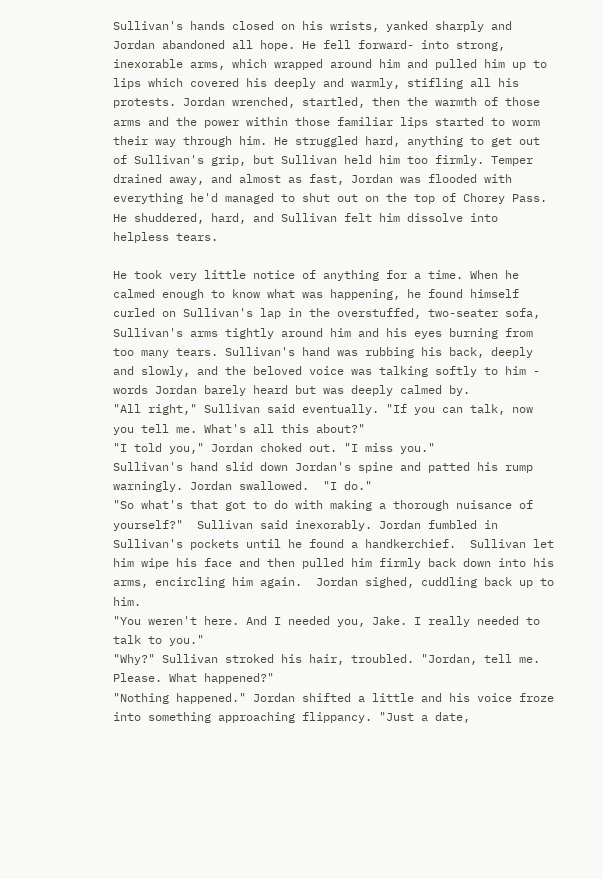Sullivan's hands closed on his wrists, yanked sharply and Jordan abandoned all hope. He fell forward- into strong, inexorable arms, which wrapped around him and pulled him up to lips which covered his deeply and warmly, stifling all his protests. Jordan wrenched, startled, then the warmth of those arms and the power within those familiar lips started to worm their way through him. He struggled hard, anything to get out of Sullivan's grip, but Sullivan held him too firmly. Temper drained away, and almost as fast, Jordan was flooded with everything he'd managed to shut out on the top of Chorey Pass. He shuddered, hard, and Sullivan felt him dissolve into helpless tears.

He took very little notice of anything for a time. When he calmed enough to know what was happening, he found himself curled on Sullivan's lap in the overstuffed, two-seater sofa, Sullivan's arms tightly around him and his eyes burning from too many tears. Sullivan's hand was rubbing his back, deeply and slowly, and the beloved voice was talking softly to him - words Jordan barely heard but was deeply calmed by.
"All right," Sullivan said eventually. "If you can talk, now you tell me. What's all this about?"
"I told you," Jordan choked out. "I miss you."
Sullivan's hand slid down Jordan's spine and patted his rump warningly. Jordan swallowed.  "I do."
"So what's that got to do with making a thorough nuisance of yourself?"  Sullivan said inexorably. Jordan fumbled in Sullivan's pockets until he found a handkerchief.  Sullivan let him wipe his face and then pulled him firmly back down into his arms, encircling him again.  Jordan sighed, cuddling back up to him.
"You weren't here. And I needed you, Jake. I really needed to talk to you."
"Why?" Sullivan stroked his hair, troubled. "Jordan, tell me. Please. What happened?"
"Nothing happened." Jordan shifted a little and his voice froze into something approaching flippancy. "Just a date,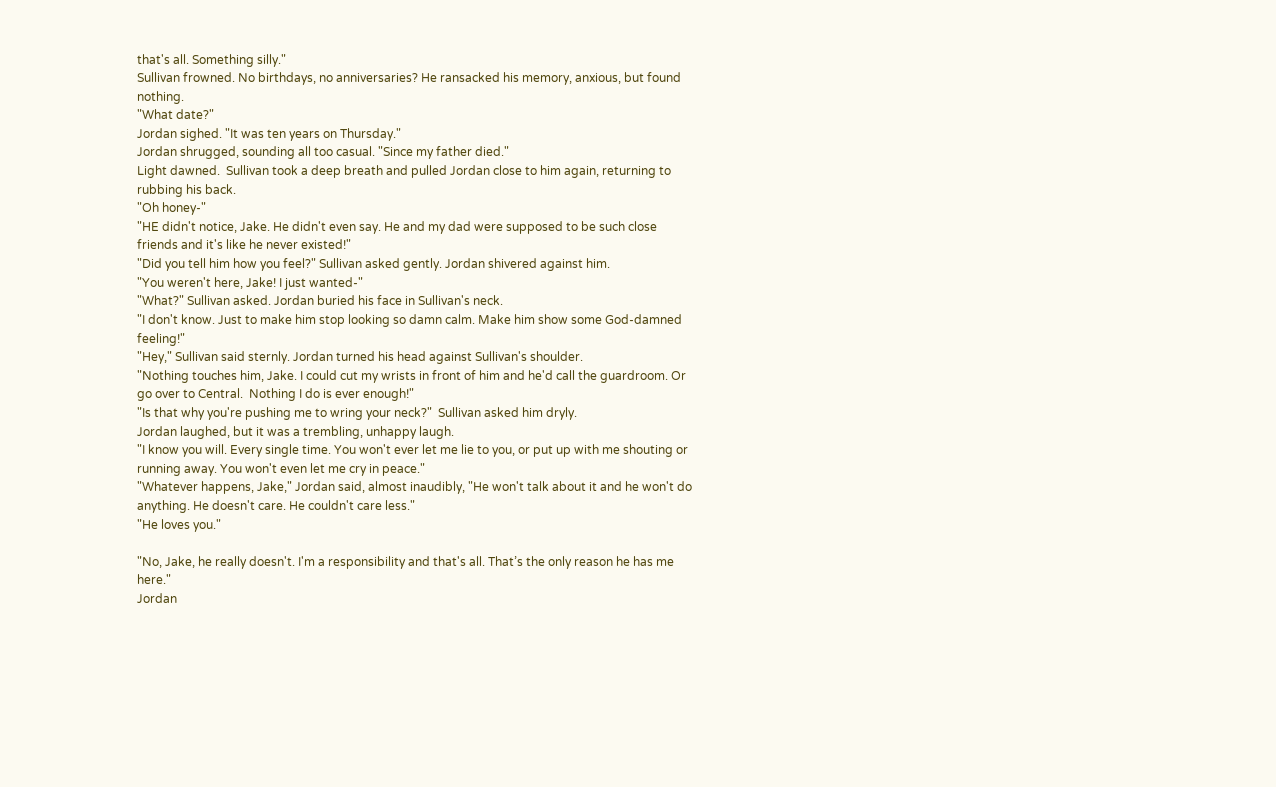that's all. Something silly."
Sullivan frowned. No birthdays, no anniversaries? He ransacked his memory, anxious, but found nothing.
"What date?"
Jordan sighed. "It was ten years on Thursday."
Jordan shrugged, sounding all too casual. "Since my father died."
Light dawned.  Sullivan took a deep breath and pulled Jordan close to him again, returning to rubbing his back.
"Oh honey-"
"HE didn't notice, Jake. He didn't even say. He and my dad were supposed to be such close friends and it's like he never existed!"
"Did you tell him how you feel?" Sullivan asked gently. Jordan shivered against him.
"You weren't here, Jake! I just wanted-"
"What?" Sullivan asked. Jordan buried his face in Sullivan's neck.
"I don't know. Just to make him stop looking so damn calm. Make him show some God-damned feeling!"
"Hey," Sullivan said sternly. Jordan turned his head against Sullivan's shoulder.
"Nothing touches him, Jake. I could cut my wrists in front of him and he'd call the guardroom. Or go over to Central.  Nothing I do is ever enough!"
"Is that why you're pushing me to wring your neck?"  Sullivan asked him dryly.
Jordan laughed, but it was a trembling, unhappy laugh.
"I know you will. Every single time. You won't ever let me lie to you, or put up with me shouting or running away. You won't even let me cry in peace."
"Whatever happens, Jake," Jordan said, almost inaudibly, "He won't talk about it and he won't do anything. He doesn't care. He couldn't care less."
"He loves you."

"No, Jake, he really doesn't. I'm a responsibility and that's all. That’s the only reason he has me here."
Jordan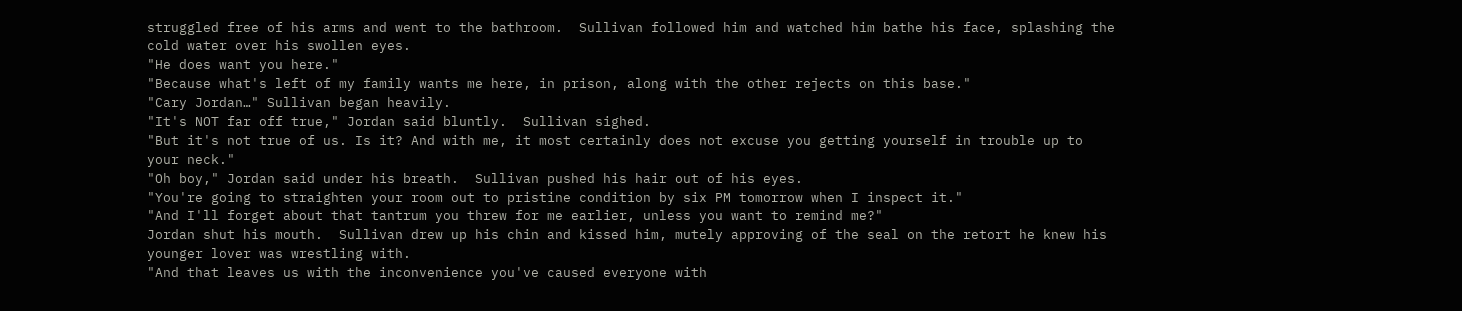struggled free of his arms and went to the bathroom.  Sullivan followed him and watched him bathe his face, splashing the cold water over his swollen eyes.
"He does want you here."
"Because what's left of my family wants me here, in prison, along with the other rejects on this base."
"Cary Jordan…" Sullivan began heavily.
"It's NOT far off true," Jordan said bluntly.  Sullivan sighed.
"But it's not true of us. Is it? And with me, it most certainly does not excuse you getting yourself in trouble up to your neck."
"Oh boy," Jordan said under his breath.  Sullivan pushed his hair out of his eyes.
"You're going to straighten your room out to pristine condition by six PM tomorrow when I inspect it."
"And I'll forget about that tantrum you threw for me earlier, unless you want to remind me?"
Jordan shut his mouth.  Sullivan drew up his chin and kissed him, mutely approving of the seal on the retort he knew his younger lover was wrestling with.
"And that leaves us with the inconvenience you've caused everyone with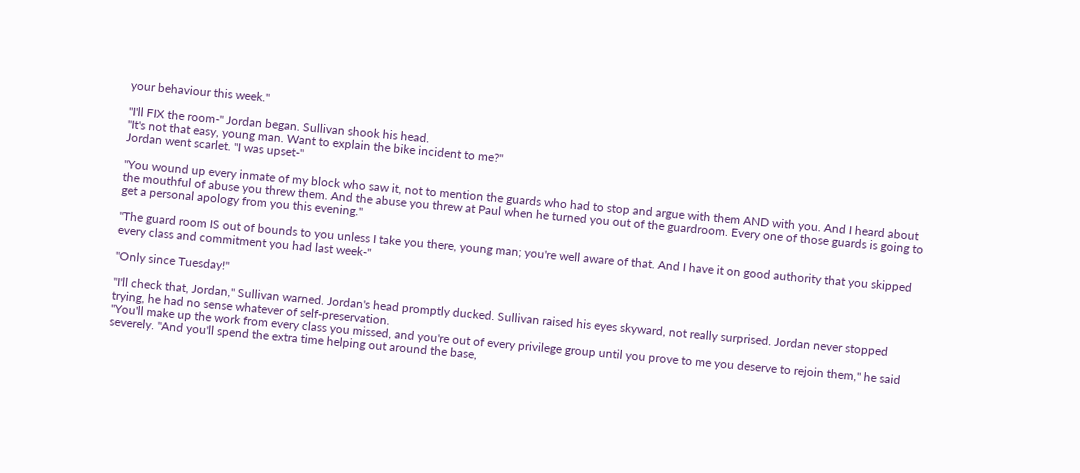your behaviour this week."

"I'll FIX the room-" Jordan began. Sullivan shook his head.
"It's not that easy, young man. Want to explain the bike incident to me?"
Jordan went scarlet. "I was upset-"

"You wound up every inmate of my block who saw it, not to mention the guards who had to stop and argue with them AND with you. And I heard about the mouthful of abuse you threw them. And the abuse you threw at Paul when he turned you out of the guardroom. Every one of those guards is going to get a personal apology from you this evening."

"The guard room IS out of bounds to you unless I take you there, young man; you're well aware of that. And I have it on good authority that you skipped every class and commitment you had last week-"

"Only since Tuesday!"

"I'll check that, Jordan," Sullivan warned. Jordan's head promptly ducked. Sullivan raised his eyes skyward, not really surprised. Jordan never stopped trying, he had no sense whatever of self-preservation.
"You'll make up the work from every class you missed, and you're out of every privilege group until you prove to me you deserve to rejoin them," he said severely. "And you'll spend the extra time helping out around the base,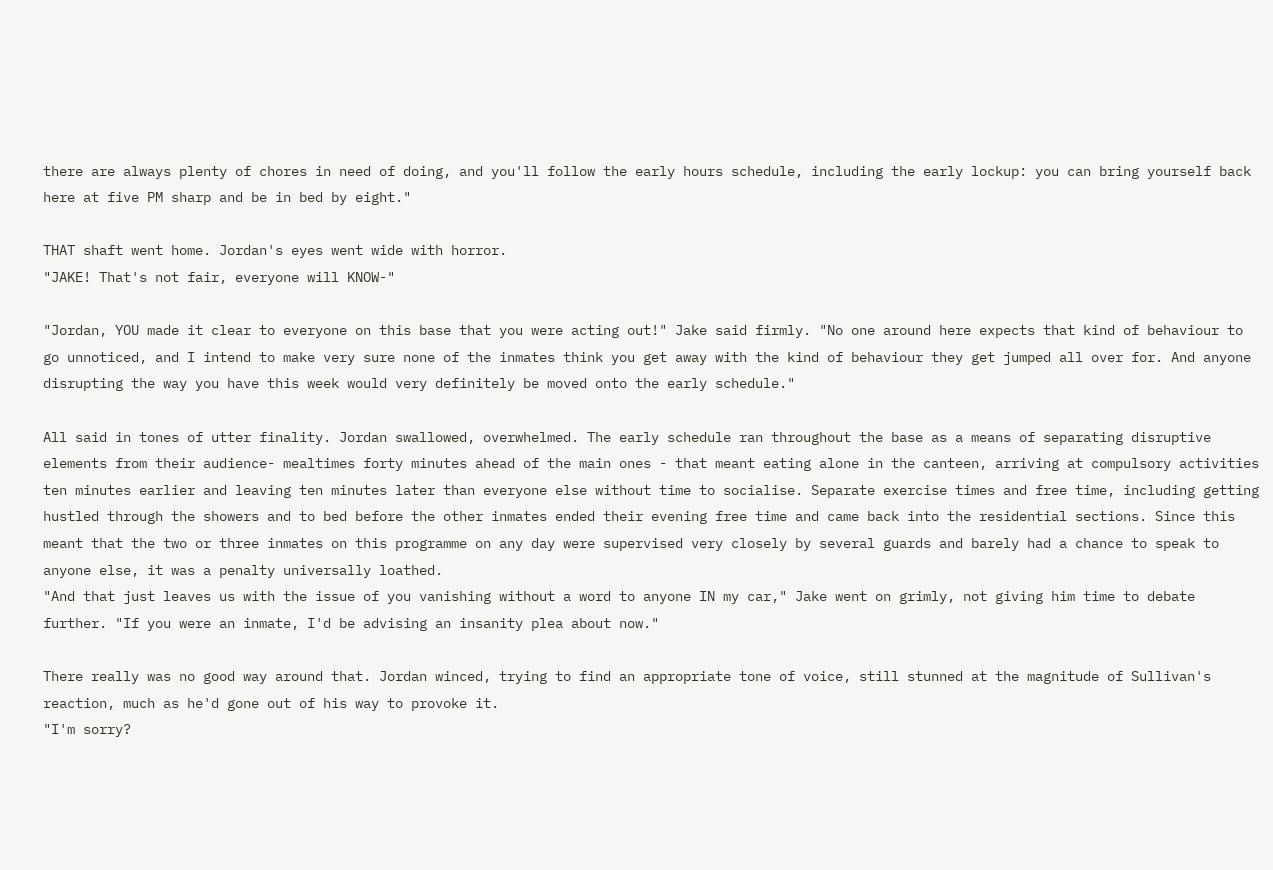there are always plenty of chores in need of doing, and you'll follow the early hours schedule, including the early lockup: you can bring yourself back here at five PM sharp and be in bed by eight."

THAT shaft went home. Jordan's eyes went wide with horror.
"JAKE! That's not fair, everyone will KNOW-"

"Jordan, YOU made it clear to everyone on this base that you were acting out!" Jake said firmly. "No one around here expects that kind of behaviour to go unnoticed, and I intend to make very sure none of the inmates think you get away with the kind of behaviour they get jumped all over for. And anyone disrupting the way you have this week would very definitely be moved onto the early schedule."

All said in tones of utter finality. Jordan swallowed, overwhelmed. The early schedule ran throughout the base as a means of separating disruptive elements from their audience- mealtimes forty minutes ahead of the main ones - that meant eating alone in the canteen, arriving at compulsory activities ten minutes earlier and leaving ten minutes later than everyone else without time to socialise. Separate exercise times and free time, including getting hustled through the showers and to bed before the other inmates ended their evening free time and came back into the residential sections. Since this meant that the two or three inmates on this programme on any day were supervised very closely by several guards and barely had a chance to speak to anyone else, it was a penalty universally loathed.
"And that just leaves us with the issue of you vanishing without a word to anyone IN my car," Jake went on grimly, not giving him time to debate further. "If you were an inmate, I'd be advising an insanity plea about now."

There really was no good way around that. Jordan winced, trying to find an appropriate tone of voice, still stunned at the magnitude of Sullivan's reaction, much as he'd gone out of his way to provoke it.
"I'm sorry?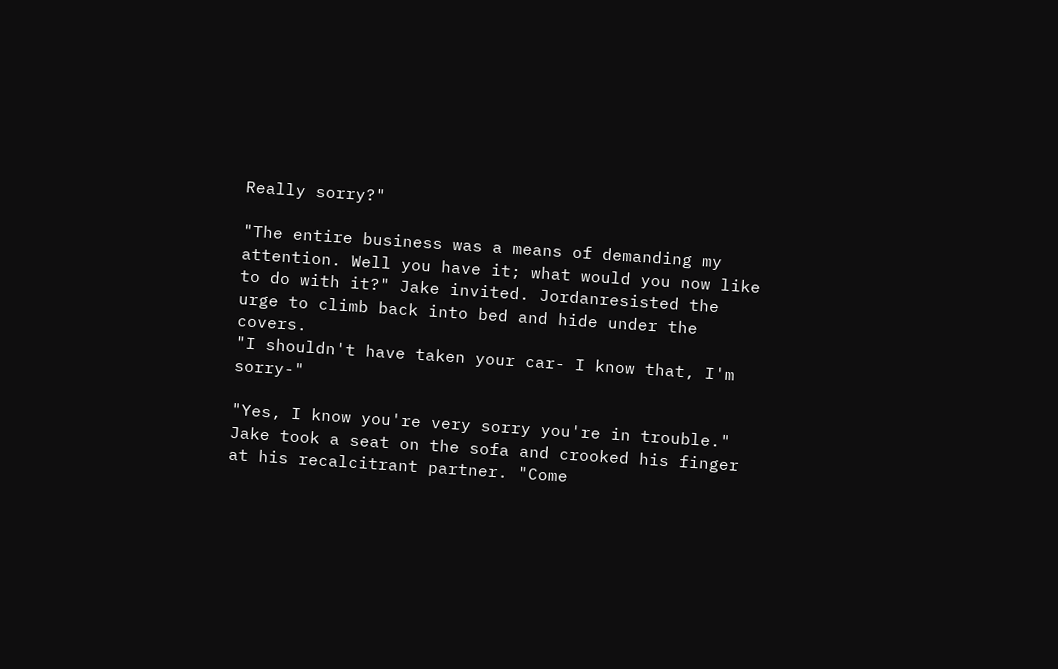Really sorry?"

"The entire business was a means of demanding my attention. Well you have it; what would you now like to do with it?" Jake invited. Jordanresisted the urge to climb back into bed and hide under the covers.
"I shouldn't have taken your car- I know that, I'm sorry-"

"Yes, I know you're very sorry you're in trouble." Jake took a seat on the sofa and crooked his finger at his recalcitrant partner. "Come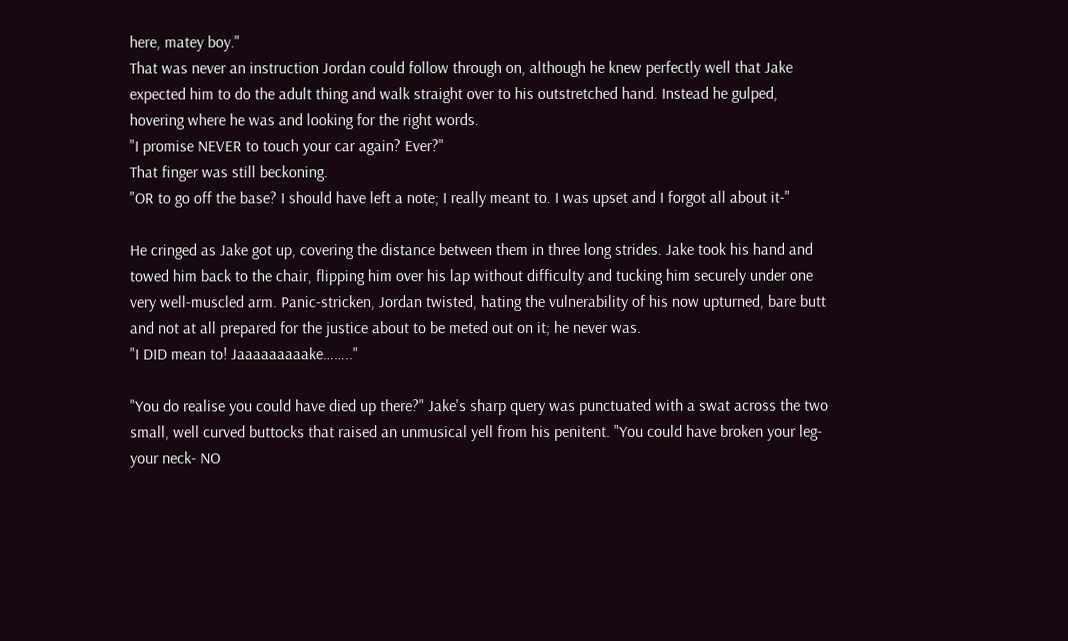here, matey boy."
That was never an instruction Jordan could follow through on, although he knew perfectly well that Jake expected him to do the adult thing and walk straight over to his outstretched hand. Instead he gulped, hovering where he was and looking for the right words.
"I promise NEVER to touch your car again? Ever?"
That finger was still beckoning.
"OR to go off the base? I should have left a note; I really meant to. I was upset and I forgot all about it-"

He cringed as Jake got up, covering the distance between them in three long strides. Jake took his hand and towed him back to the chair, flipping him over his lap without difficulty and tucking him securely under one very well-muscled arm. Panic-stricken, Jordan twisted, hating the vulnerability of his now upturned, bare butt and not at all prepared for the justice about to be meted out on it; he never was.
"I DID mean to! Jaaaaaaaaake…….."

"You do realise you could have died up there?" Jake's sharp query was punctuated with a swat across the two small, well curved buttocks that raised an unmusical yell from his penitent. "You could have broken your leg- your neck- NO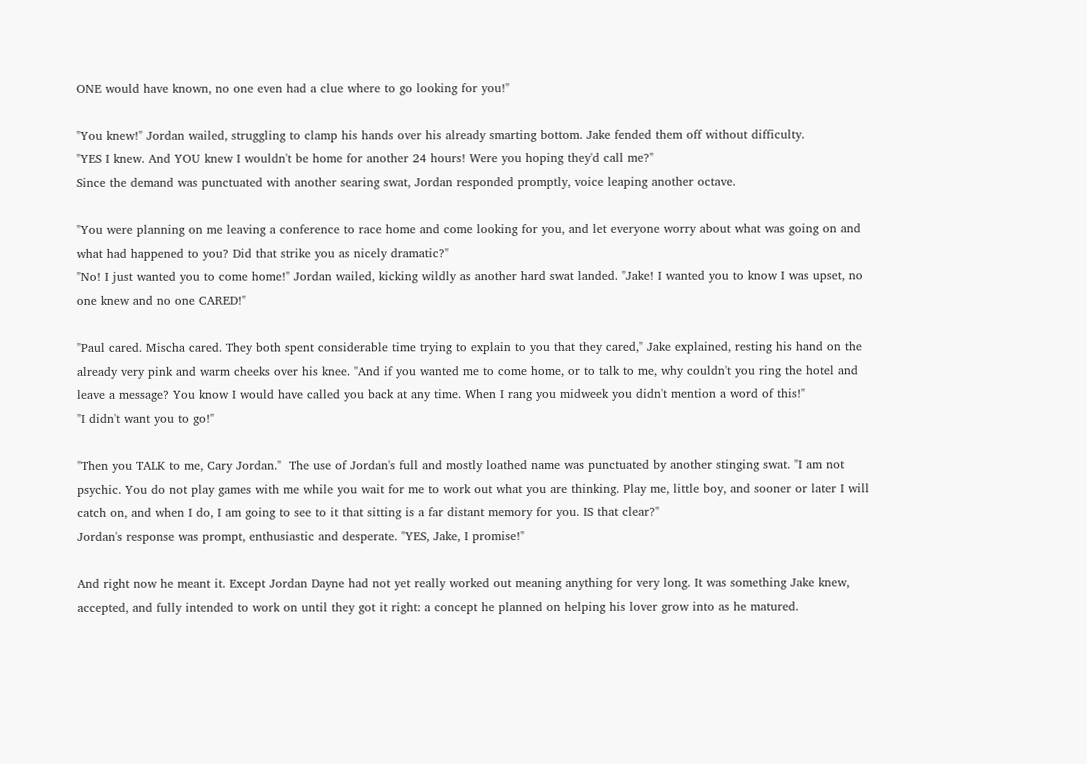ONE would have known, no one even had a clue where to go looking for you!"

"You knew!" Jordan wailed, struggling to clamp his hands over his already smarting bottom. Jake fended them off without difficulty.
"YES I knew. And YOU knew I wouldn't be home for another 24 hours! Were you hoping they'd call me?"
Since the demand was punctuated with another searing swat, Jordan responded promptly, voice leaping another octave.

"You were planning on me leaving a conference to race home and come looking for you, and let everyone worry about what was going on and what had happened to you? Did that strike you as nicely dramatic?"
"No! I just wanted you to come home!" Jordan wailed, kicking wildly as another hard swat landed. "Jake! I wanted you to know I was upset, no one knew and no one CARED!"

"Paul cared. Mischa cared. They both spent considerable time trying to explain to you that they cared," Jake explained, resting his hand on the already very pink and warm cheeks over his knee. "And if you wanted me to come home, or to talk to me, why couldn't you ring the hotel and leave a message? You know I would have called you back at any time. When I rang you midweek you didn't mention a word of this!"
"I didn't want you to go!"

"Then you TALK to me, Cary Jordan."  The use of Jordan's full and mostly loathed name was punctuated by another stinging swat. "I am not psychic. You do not play games with me while you wait for me to work out what you are thinking. Play me, little boy, and sooner or later I will catch on, and when I do, I am going to see to it that sitting is a far distant memory for you. IS that clear?"
Jordan's response was prompt, enthusiastic and desperate. "YES, Jake, I promise!"

And right now he meant it. Except Jordan Dayne had not yet really worked out meaning anything for very long. It was something Jake knew, accepted, and fully intended to work on until they got it right: a concept he planned on helping his lover grow into as he matured.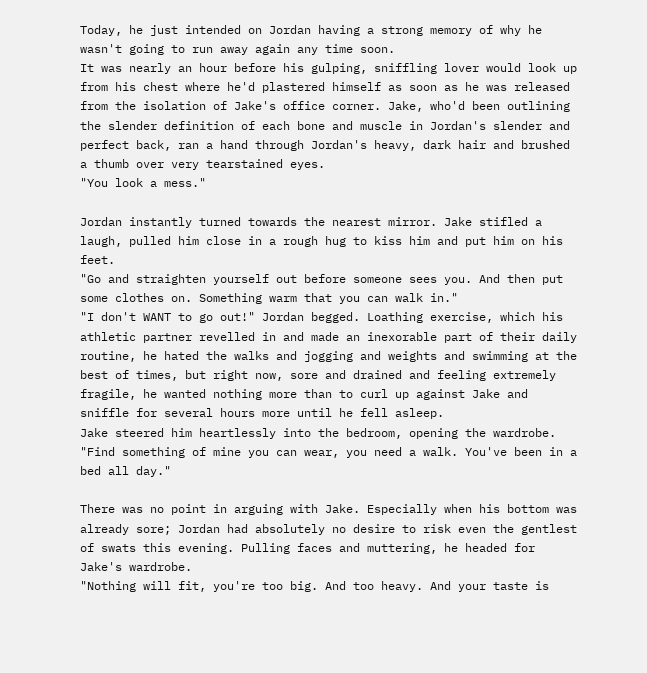Today, he just intended on Jordan having a strong memory of why he wasn't going to run away again any time soon.
It was nearly an hour before his gulping, sniffling lover would look up from his chest where he'd plastered himself as soon as he was released from the isolation of Jake's office corner. Jake, who'd been outlining the slender definition of each bone and muscle in Jordan's slender and perfect back, ran a hand through Jordan's heavy, dark hair and brushed a thumb over very tearstained eyes.
"You look a mess."

Jordan instantly turned towards the nearest mirror. Jake stifled a laugh, pulled him close in a rough hug to kiss him and put him on his feet.
"Go and straighten yourself out before someone sees you. And then put some clothes on. Something warm that you can walk in."
"I don't WANT to go out!" Jordan begged. Loathing exercise, which his athletic partner revelled in and made an inexorable part of their daily routine, he hated the walks and jogging and weights and swimming at the best of times, but right now, sore and drained and feeling extremely fragile, he wanted nothing more than to curl up against Jake and sniffle for several hours more until he fell asleep.
Jake steered him heartlessly into the bedroom, opening the wardrobe.
"Find something of mine you can wear, you need a walk. You've been in a bed all day."

There was no point in arguing with Jake. Especially when his bottom was already sore; Jordan had absolutely no desire to risk even the gentlest of swats this evening. Pulling faces and muttering, he headed for Jake's wardrobe.
"Nothing will fit, you're too big. And too heavy. And your taste is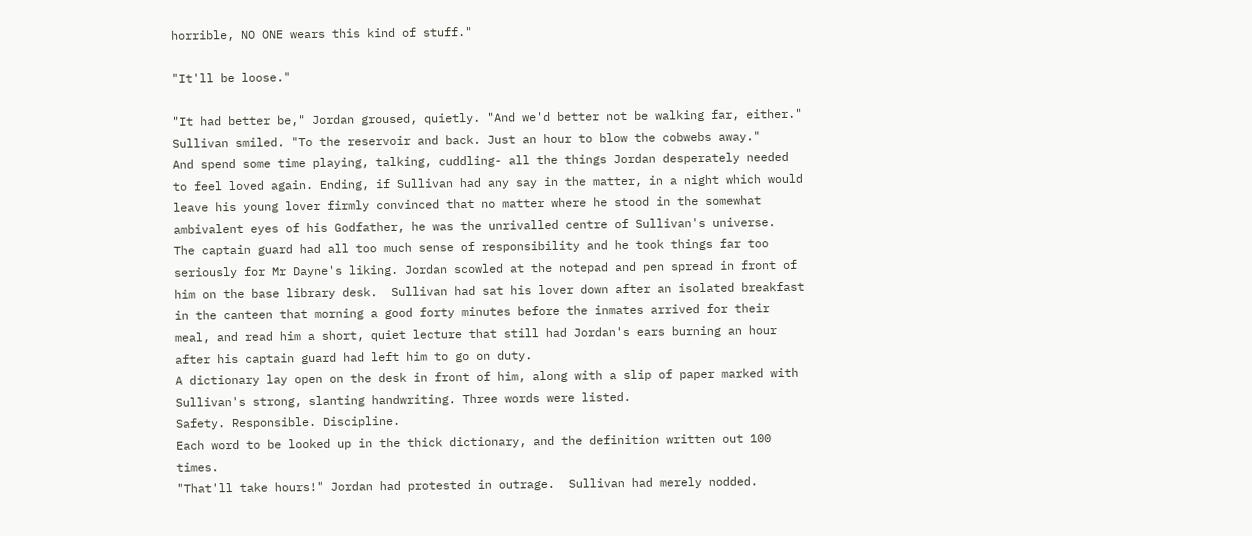horrible, NO ONE wears this kind of stuff."

"It'll be loose."

"It had better be," Jordan groused, quietly. "And we'd better not be walking far, either."
Sullivan smiled. "To the reservoir and back. Just an hour to blow the cobwebs away."
And spend some time playing, talking, cuddling- all the things Jordan desperately needed to feel loved again. Ending, if Sullivan had any say in the matter, in a night which would leave his young lover firmly convinced that no matter where he stood in the somewhat ambivalent eyes of his Godfather, he was the unrivalled centre of Sullivan's universe.
The captain guard had all too much sense of responsibility and he took things far too seriously for Mr Dayne's liking. Jordan scowled at the notepad and pen spread in front of him on the base library desk.  Sullivan had sat his lover down after an isolated breakfast in the canteen that morning a good forty minutes before the inmates arrived for their meal, and read him a short, quiet lecture that still had Jordan's ears burning an hour after his captain guard had left him to go on duty.
A dictionary lay open on the desk in front of him, along with a slip of paper marked with Sullivan's strong, slanting handwriting. Three words were listed.
Safety. Responsible. Discipline.
Each word to be looked up in the thick dictionary, and the definition written out 100 times.
"That'll take hours!" Jordan had protested in outrage.  Sullivan had merely nodded.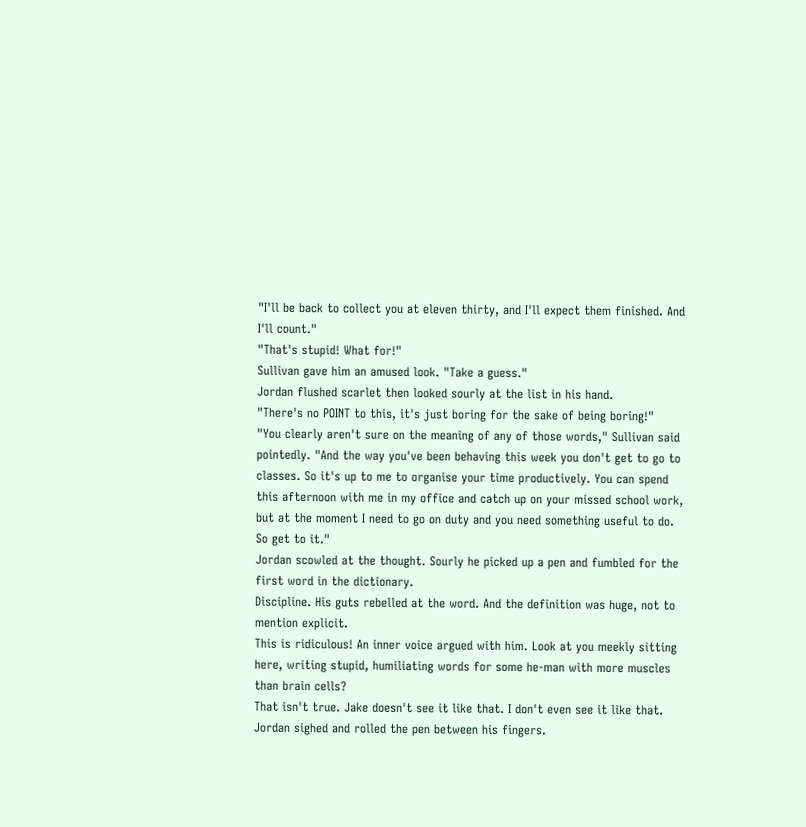"I'll be back to collect you at eleven thirty, and I'll expect them finished. And I'll count."
"That's stupid! What for!"
Sullivan gave him an amused look. "Take a guess."
Jordan flushed scarlet then looked sourly at the list in his hand.
"There's no POINT to this, it's just boring for the sake of being boring!"
"You clearly aren't sure on the meaning of any of those words," Sullivan said pointedly. "And the way you've been behaving this week you don't get to go to classes. So it's up to me to organise your time productively. You can spend this afternoon with me in my office and catch up on your missed school work, but at the moment I need to go on duty and you need something useful to do. So get to it."
Jordan scowled at the thought. Sourly he picked up a pen and fumbled for the first word in the dictionary.
Discipline. His guts rebelled at the word. And the definition was huge, not to mention explicit.
This is ridiculous! An inner voice argued with him. Look at you meekly sitting here, writing stupid, humiliating words for some he-man with more muscles than brain cells?
That isn't true. Jake doesn't see it like that. I don't even see it like that.
Jordan sighed and rolled the pen between his fingers.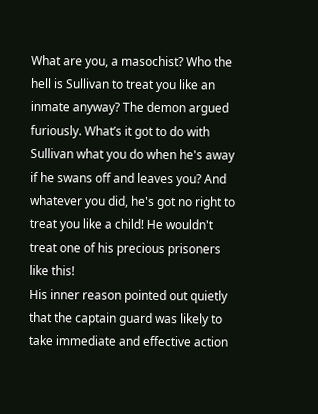What are you, a masochist? Who the hell is Sullivan to treat you like an inmate anyway? The demon argued furiously. What’s it got to do with Sullivan what you do when he's away if he swans off and leaves you? And whatever you did, he's got no right to treat you like a child! He wouldn't treat one of his precious prisoners like this!
His inner reason pointed out quietly that the captain guard was likely to take immediate and effective action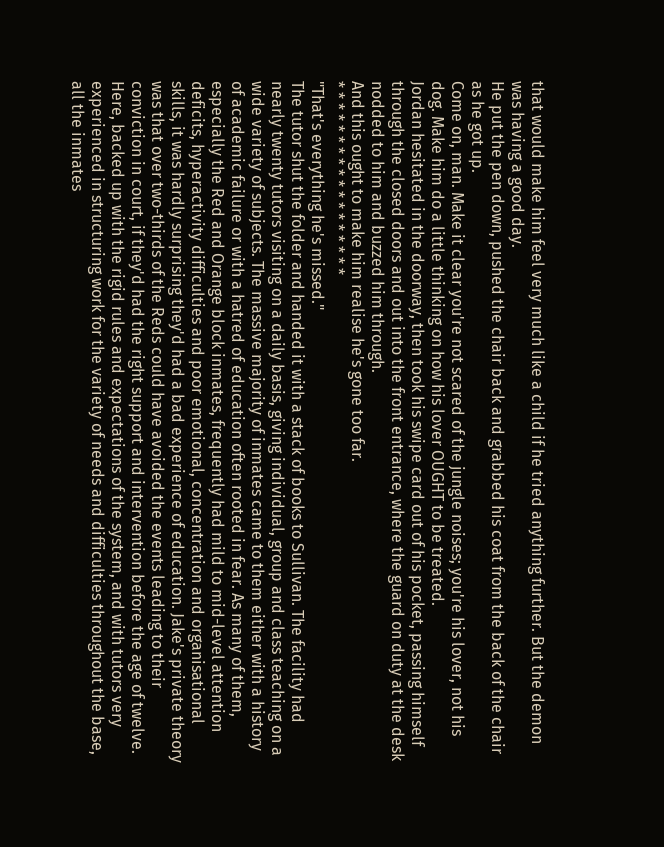that would make him feel very much like a child if he tried anything further. But the demon was having a good day.
He put the pen down, pushed the chair back and grabbed his coat from the back of the chair as he got up.
Come on, man. Make it clear you're not scared of the jungle noises; you're his lover, not his dog. Make him do a little thinking on how his lover OUGHT to be treated.
Jordan hesitated in the doorway, then took his swipe card out of his pocket, passing himself through the closed doors and out into the front entrance, where the guard on duty at the desk nodded to him and buzzed him through.
And this ought to make him realise he's gone too far.
* * * * * * * * * * * * * * * * * *
"That's everything he's missed."
The tutor shut the folder and handed it with a stack of books to Sullivan. The facility had nearly twenty tutors visiting on a daily basis, giving individual, group and class teaching on a wide variety of subjects. The massive majority of inmates came to them either with a history of academic failure or with a hatred of education often rooted in fear. As many of them, especially the Red and Orange block inmates, frequently had mild to mid-level attention deficits, hyperactivity difficulties and poor emotional, concentration and organisational skills, it was hardly surprising they'd had a bad experience of education. Jake's private theory was that over two-thirds of the Reds could have avoided the events leading to their conviction in court, if they'd had the right support and intervention before the age of twelve. Here, backed up with the rigid rules and expectations of the system, and with tutors very experienced in structuring work for the variety of needs and difficulties throughout the base, all the inmates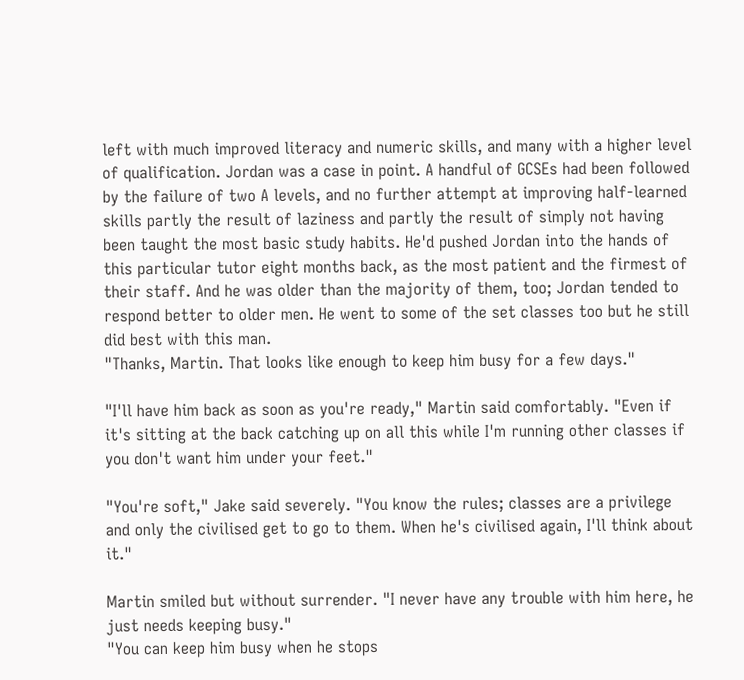left with much improved literacy and numeric skills, and many with a higher level of qualification. Jordan was a case in point. A handful of GCSEs had been followed by the failure of two A levels, and no further attempt at improving half-learned skills partly the result of laziness and partly the result of simply not having been taught the most basic study habits. He'd pushed Jordan into the hands of this particular tutor eight months back, as the most patient and the firmest of their staff. And he was older than the majority of them, too; Jordan tended to respond better to older men. He went to some of the set classes too but he still did best with this man.
"Thanks, Martin. That looks like enough to keep him busy for a few days."

"I'll have him back as soon as you're ready," Martin said comfortably. "Even if it's sitting at the back catching up on all this while I'm running other classes if you don't want him under your feet."

"You're soft," Jake said severely. "You know the rules; classes are a privilege and only the civilised get to go to them. When he's civilised again, I'll think about it."

Martin smiled but without surrender. "I never have any trouble with him here, he just needs keeping busy."
"You can keep him busy when he stops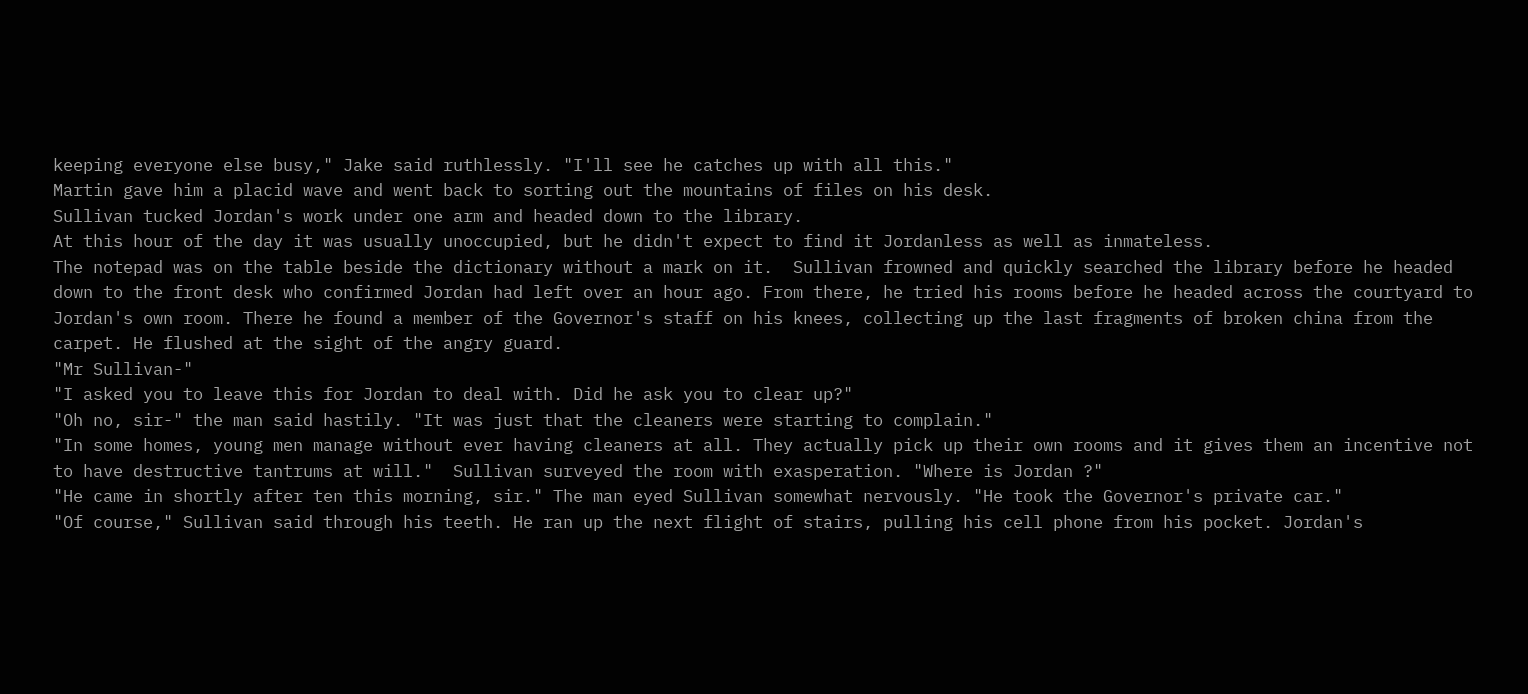keeping everyone else busy," Jake said ruthlessly. "I'll see he catches up with all this."
Martin gave him a placid wave and went back to sorting out the mountains of files on his desk.
Sullivan tucked Jordan's work under one arm and headed down to the library.
At this hour of the day it was usually unoccupied, but he didn't expect to find it Jordanless as well as inmateless.
The notepad was on the table beside the dictionary without a mark on it.  Sullivan frowned and quickly searched the library before he headed down to the front desk who confirmed Jordan had left over an hour ago. From there, he tried his rooms before he headed across the courtyard to Jordan's own room. There he found a member of the Governor's staff on his knees, collecting up the last fragments of broken china from the carpet. He flushed at the sight of the angry guard.
"Mr Sullivan-"
"I asked you to leave this for Jordan to deal with. Did he ask you to clear up?"
"Oh no, sir-" the man said hastily. "It was just that the cleaners were starting to complain."
"In some homes, young men manage without ever having cleaners at all. They actually pick up their own rooms and it gives them an incentive not to have destructive tantrums at will."  Sullivan surveyed the room with exasperation. "Where is Jordan ?"
"He came in shortly after ten this morning, sir." The man eyed Sullivan somewhat nervously. "He took the Governor's private car."
"Of course," Sullivan said through his teeth. He ran up the next flight of stairs, pulling his cell phone from his pocket. Jordan's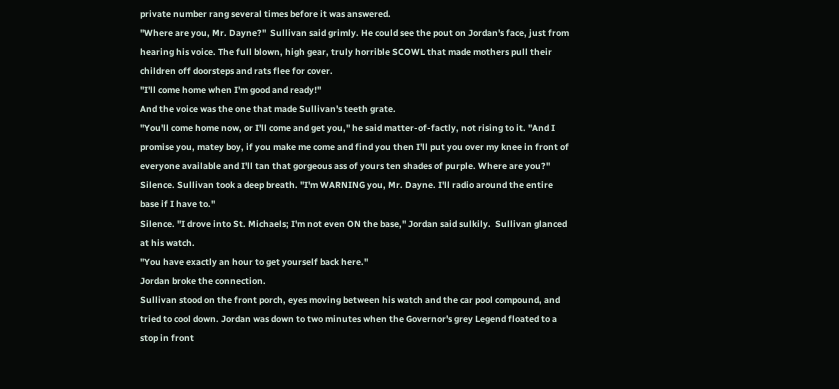private number rang several times before it was answered.
"Where are you, Mr. Dayne?"  Sullivan said grimly. He could see the pout on Jordan's face, just from hearing his voice. The full blown, high gear, truly horrible SCOWL that made mothers pull their children off doorsteps and rats flee for cover.
"I'll come home when I'm good and ready!"
And the voice was the one that made Sullivan's teeth grate.
"You'll come home now, or I'll come and get you," he said matter-of-factly, not rising to it. "And I promise you, matey boy, if you make me come and find you then I'll put you over my knee in front of everyone available and I'll tan that gorgeous ass of yours ten shades of purple. Where are you?"
Silence. Sullivan took a deep breath. "I'm WARNING you, Mr. Dayne. I'll radio around the entire base if I have to."
Silence. "I drove into St. Michaels; I'm not even ON the base," Jordan said sulkily.  Sullivan glanced at his watch.
"You have exactly an hour to get yourself back here."
Jordan broke the connection.
Sullivan stood on the front porch, eyes moving between his watch and the car pool compound, and tried to cool down. Jordan was down to two minutes when the Governor's grey Legend floated to a stop in front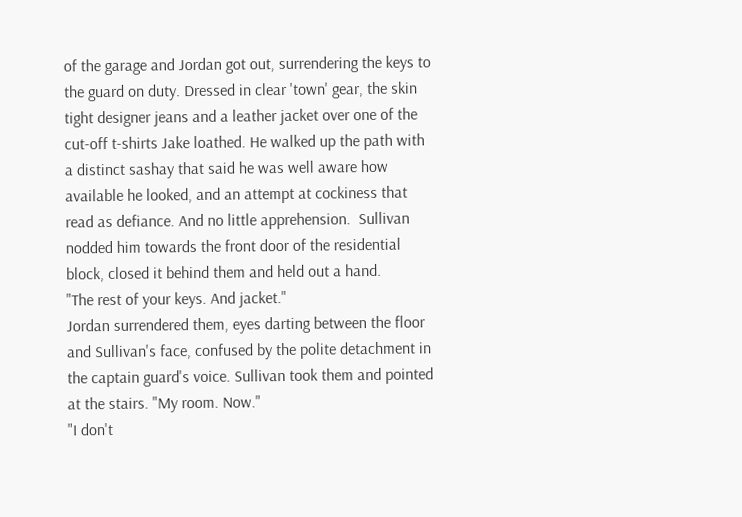of the garage and Jordan got out, surrendering the keys to the guard on duty. Dressed in clear 'town' gear, the skin tight designer jeans and a leather jacket over one of the cut-off t-shirts Jake loathed. He walked up the path with a distinct sashay that said he was well aware how available he looked, and an attempt at cockiness that read as defiance. And no little apprehension.  Sullivan nodded him towards the front door of the residential block, closed it behind them and held out a hand.
"The rest of your keys. And jacket."
Jordan surrendered them, eyes darting between the floor and Sullivan's face, confused by the polite detachment in the captain guard's voice. Sullivan took them and pointed at the stairs. "My room. Now."
"I don't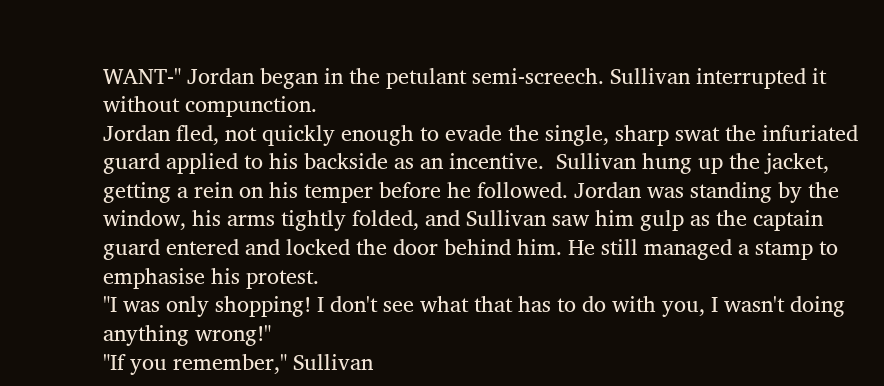WANT-" Jordan began in the petulant semi-screech. Sullivan interrupted it without compunction.
Jordan fled, not quickly enough to evade the single, sharp swat the infuriated guard applied to his backside as an incentive.  Sullivan hung up the jacket, getting a rein on his temper before he followed. Jordan was standing by the window, his arms tightly folded, and Sullivan saw him gulp as the captain guard entered and locked the door behind him. He still managed a stamp to emphasise his protest.
"I was only shopping! I don't see what that has to do with you, I wasn't doing anything wrong!"
"If you remember," Sullivan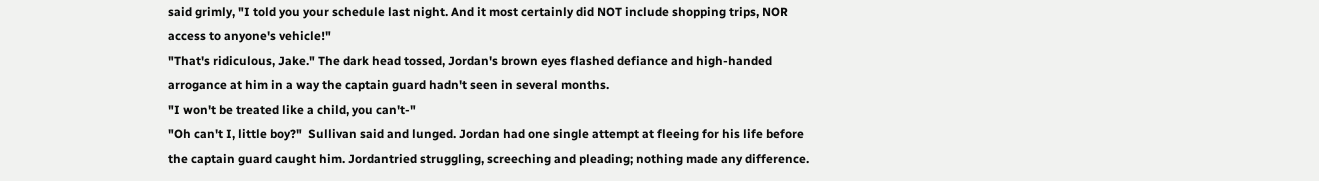said grimly, "I told you your schedule last night. And it most certainly did NOT include shopping trips, NOR access to anyone's vehicle!"
"That's ridiculous, Jake." The dark head tossed, Jordan's brown eyes flashed defiance and high-handed arrogance at him in a way the captain guard hadn't seen in several months.
"I won't be treated like a child, you can't-"
"Oh can't I, little boy?"  Sullivan said and lunged. Jordan had one single attempt at fleeing for his life before the captain guard caught him. Jordantried struggling, screeching and pleading; nothing made any difference.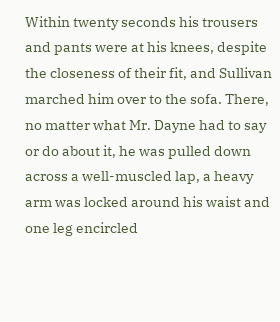Within twenty seconds his trousers and pants were at his knees, despite the closeness of their fit, and Sullivan marched him over to the sofa. There, no matter what Mr. Dayne had to say or do about it, he was pulled down across a well-muscled lap, a heavy arm was locked around his waist and one leg encircled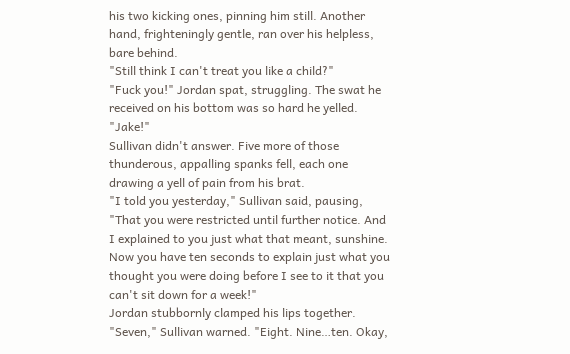his two kicking ones, pinning him still. Another hand, frighteningly gentle, ran over his helpless, bare behind.
"Still think I can't treat you like a child?"
"Fuck you!" Jordan spat, struggling. The swat he received on his bottom was so hard he yelled. "Jake!"
Sullivan didn't answer. Five more of those thunderous, appalling spanks fell, each one drawing a yell of pain from his brat.
"I told you yesterday," Sullivan said, pausing, "That you were restricted until further notice. And I explained to you just what that meant, sunshine. Now you have ten seconds to explain just what you thought you were doing before I see to it that you can't sit down for a week!"
Jordan stubbornly clamped his lips together.
"Seven," Sullivan warned. "Eight. Nine…ten. Okay,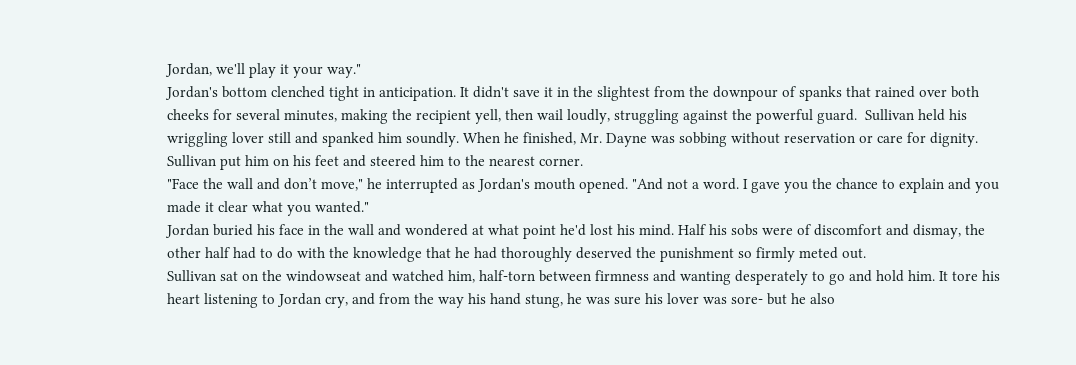Jordan, we'll play it your way."
Jordan's bottom clenched tight in anticipation. It didn't save it in the slightest from the downpour of spanks that rained over both cheeks for several minutes, making the recipient yell, then wail loudly, struggling against the powerful guard.  Sullivan held his wriggling lover still and spanked him soundly. When he finished, Mr. Dayne was sobbing without reservation or care for dignity.  Sullivan put him on his feet and steered him to the nearest corner.
"Face the wall and don’t move," he interrupted as Jordan's mouth opened. "And not a word. I gave you the chance to explain and you made it clear what you wanted."
Jordan buried his face in the wall and wondered at what point he'd lost his mind. Half his sobs were of discomfort and dismay, the other half had to do with the knowledge that he had thoroughly deserved the punishment so firmly meted out.
Sullivan sat on the windowseat and watched him, half-torn between firmness and wanting desperately to go and hold him. It tore his heart listening to Jordan cry, and from the way his hand stung, he was sure his lover was sore- but he also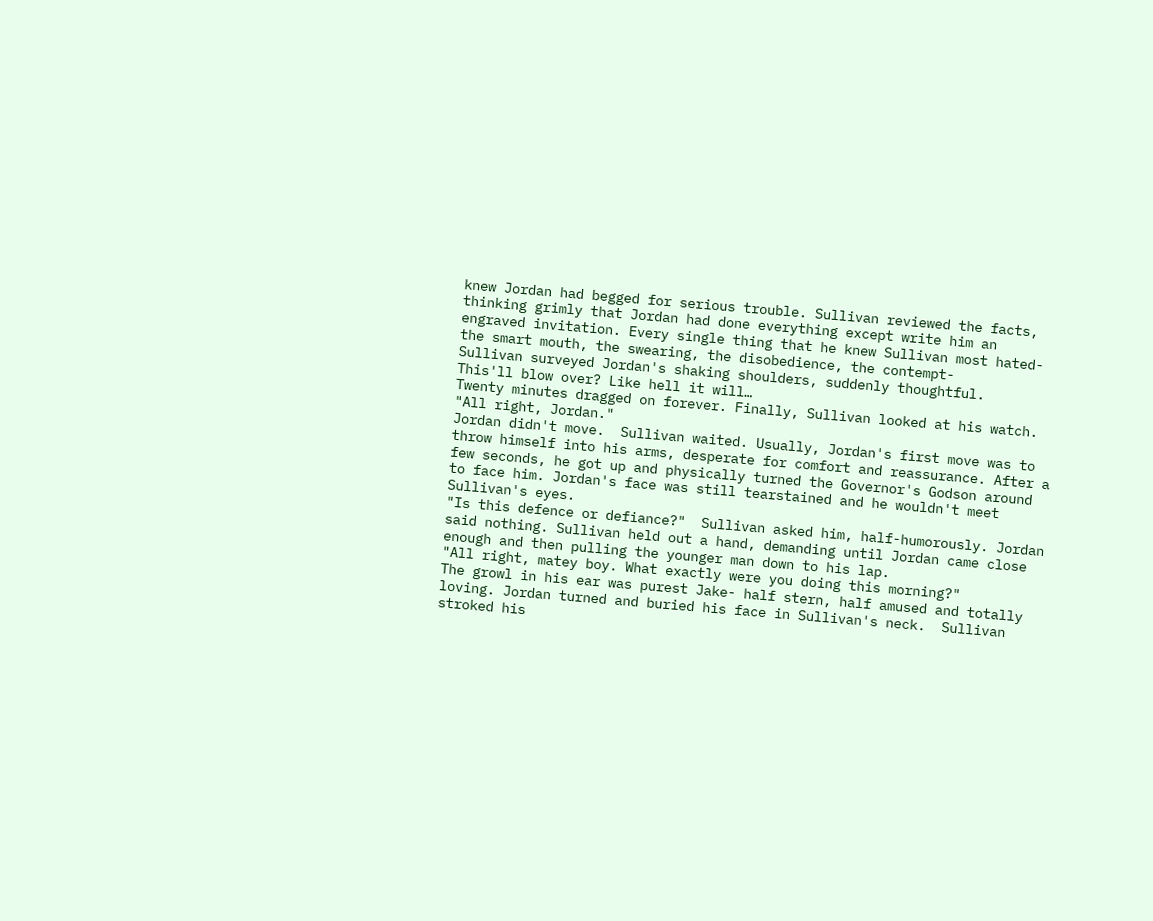knew Jordan had begged for serious trouble. Sullivan reviewed the facts, thinking grimly that Jordan had done everything except write him an engraved invitation. Every single thing that he knew Sullivan most hated- the smart mouth, the swearing, the disobedience, the contempt-
Sullivan surveyed Jordan's shaking shoulders, suddenly thoughtful.
This'll blow over? Like hell it will…
Twenty minutes dragged on forever. Finally, Sullivan looked at his watch.
"All right, Jordan."
Jordan didn't move.  Sullivan waited. Usually, Jordan's first move was to throw himself into his arms, desperate for comfort and reassurance. After a few seconds, he got up and physically turned the Governor's Godson around to face him. Jordan's face was still tearstained and he wouldn't meet Sullivan's eyes.
"Is this defence or defiance?"  Sullivan asked him, half-humorously. Jordan said nothing. Sullivan held out a hand, demanding until Jordan came close enough and then pulling the younger man down to his lap.
"All right, matey boy. What exactly were you doing this morning?"
The growl in his ear was purest Jake- half stern, half amused and totally loving. Jordan turned and buried his face in Sullivan's neck.  Sullivan stroked his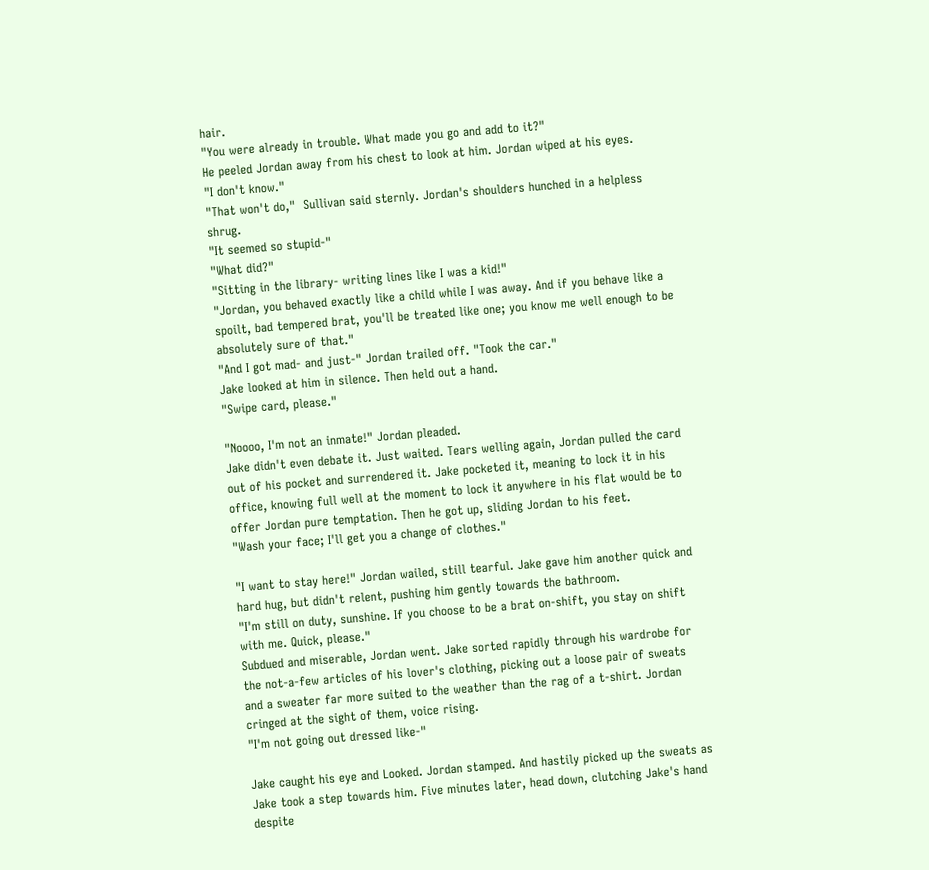hair.
"You were already in trouble. What made you go and add to it?"
He peeled Jordan away from his chest to look at him. Jordan wiped at his eyes.
"I don't know."
"That won't do,"  Sullivan said sternly. Jordan's shoulders hunched in a helpless shrug.
"It seemed so stupid-"
"What did?"
"Sitting in the library- writing lines like I was a kid!"
"Jordan, you behaved exactly like a child while I was away. And if you behave like a spoilt, bad tempered brat, you'll be treated like one; you know me well enough to be absolutely sure of that."
"And I got mad- and just-" Jordan trailed off. "Took the car."
Jake looked at him in silence. Then held out a hand.
"Swipe card, please."

"Noooo, I'm not an inmate!" Jordan pleaded.
Jake didn't even debate it. Just waited. Tears welling again, Jordan pulled the card out of his pocket and surrendered it. Jake pocketed it, meaning to lock it in his office, knowing full well at the moment to lock it anywhere in his flat would be to offer Jordan pure temptation. Then he got up, sliding Jordan to his feet.
"Wash your face; I'll get you a change of clothes."

"I want to stay here!" Jordan wailed, still tearful. Jake gave him another quick and hard hug, but didn't relent, pushing him gently towards the bathroom.
"I'm still on duty, sunshine. If you choose to be a brat on-shift, you stay on shift with me. Quick, please."
Subdued and miserable, Jordan went. Jake sorted rapidly through his wardrobe for the not-a-few articles of his lover's clothing, picking out a loose pair of sweats and a sweater far more suited to the weather than the rag of a t-shirt. Jordan cringed at the sight of them, voice rising.
"I'm not going out dressed like-"

Jake caught his eye and Looked. Jordan stamped. And hastily picked up the sweats as Jake took a step towards him. Five minutes later, head down, clutching Jake's hand despite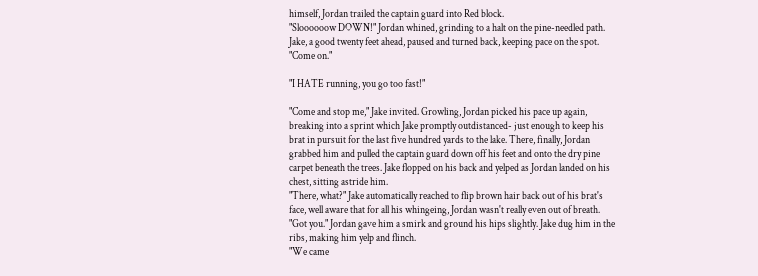himself, Jordan trailed the captain guard into Red block.
"Sloooooow DOWN!" Jordan whined, grinding to a halt on the pine-needled path. Jake, a good twenty feet ahead, paused and turned back, keeping pace on the spot.
"Come on."

"I HATE running, you go too fast!"

"Come and stop me," Jake invited. Growling, Jordan picked his pace up again, breaking into a sprint which Jake promptly outdistanced- just enough to keep his brat in pursuit for the last five hundred yards to the lake. There, finally, Jordan grabbed him and pulled the captain guard down off his feet and onto the dry pine carpet beneath the trees. Jake flopped on his back and yelped as Jordan landed on his chest, sitting astride him.
"There, what?" Jake automatically reached to flip brown hair back out of his brat's face, well aware that for all his whingeing, Jordan wasn't really even out of breath.
"Got you." Jordan gave him a smirk and ground his hips slightly. Jake dug him in the ribs, making him yelp and flinch.
"We came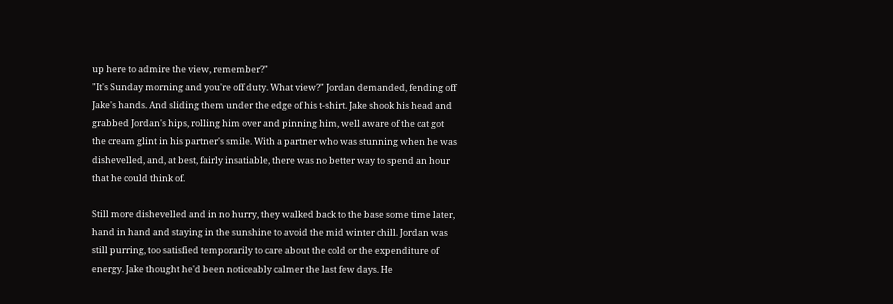up here to admire the view, remember?"
"It's Sunday morning and you're off duty. What view?" Jordan demanded, fending off Jake's hands. And sliding them under the edge of his t-shirt. Jake shook his head and grabbed Jordan's hips, rolling him over and pinning him, well aware of the cat got the cream glint in his partner's smile. With a partner who was stunning when he was dishevelled, and, at best, fairly insatiable, there was no better way to spend an hour that he could think of.

Still more dishevelled and in no hurry, they walked back to the base some time later, hand in hand and staying in the sunshine to avoid the mid winter chill. Jordan was still purring, too satisfied temporarily to care about the cold or the expenditure of energy. Jake thought he'd been noticeably calmer the last few days. He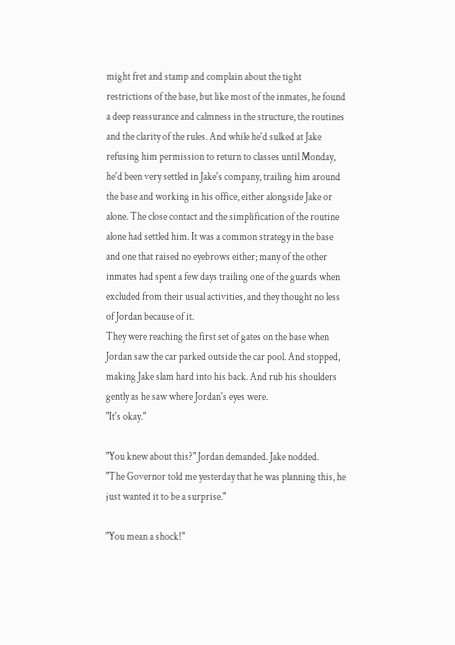might fret and stamp and complain about the tight restrictions of the base, but like most of the inmates, he found a deep reassurance and calmness in the structure, the routines and the clarity of the rules. And while he'd sulked at Jake refusing him permission to return to classes until Monday, he'd been very settled in Jake's company, trailing him around the base and working in his office, either alongside Jake or alone. The close contact and the simplification of the routine alone had settled him. It was a common strategy in the base and one that raised no eyebrows either; many of the other inmates had spent a few days trailing one of the guards when excluded from their usual activities, and they thought no less of Jordan because of it.
They were reaching the first set of gates on the base when Jordan saw the car parked outside the car pool. And stopped, making Jake slam hard into his back. And rub his shoulders gently as he saw where Jordan's eyes were.
"It's okay."

"You knew about this?" Jordan demanded. Jake nodded.
"The Governor told me yesterday that he was planning this, he just wanted it to be a surprise."

"You mean a shock!"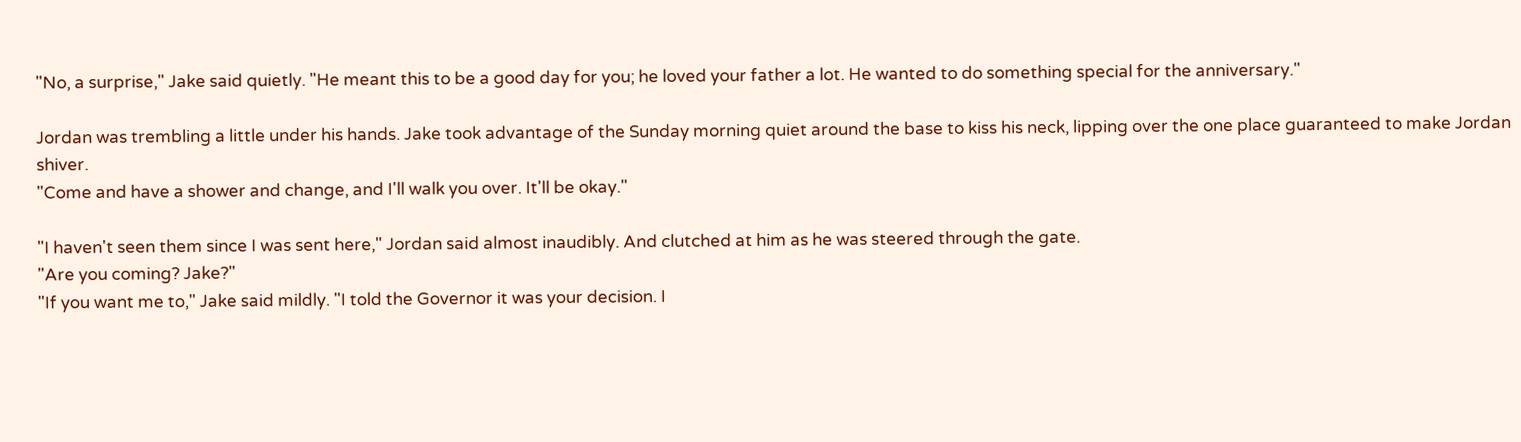"No, a surprise," Jake said quietly. "He meant this to be a good day for you; he loved your father a lot. He wanted to do something special for the anniversary."

Jordan was trembling a little under his hands. Jake took advantage of the Sunday morning quiet around the base to kiss his neck, lipping over the one place guaranteed to make Jordan shiver.
"Come and have a shower and change, and I'll walk you over. It'll be okay."

"I haven't seen them since I was sent here," Jordan said almost inaudibly. And clutched at him as he was steered through the gate.
"Are you coming? Jake?"
"If you want me to," Jake said mildly. "I told the Governor it was your decision. I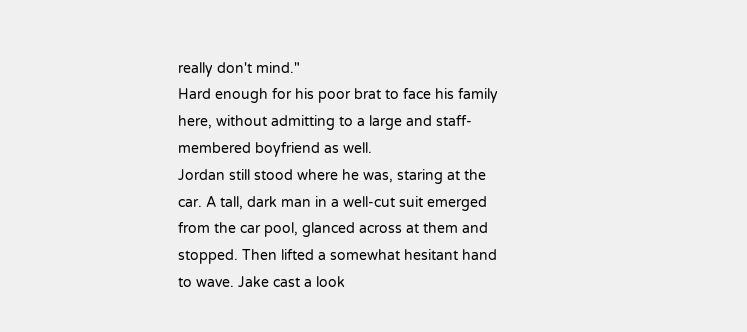really don't mind."
Hard enough for his poor brat to face his family here, without admitting to a large and staff-membered boyfriend as well.
Jordan still stood where he was, staring at the car. A tall, dark man in a well-cut suit emerged from the car pool, glanced across at them and stopped. Then lifted a somewhat hesitant hand to wave. Jake cast a look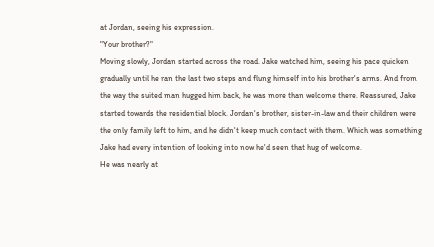at Jordan, seeing his expression.
"Your brother?"
Moving slowly, Jordan started across the road. Jake watched him, seeing his pace quicken gradually until he ran the last two steps and flung himself into his brother's arms. And from the way the suited man hugged him back, he was more than welcome there. Reassured, Jake started towards the residential block. Jordan's brother, sister-in-law and their children were the only family left to him, and he didn't keep much contact with them. Which was something Jake had every intention of looking into now he'd seen that hug of welcome.
He was nearly at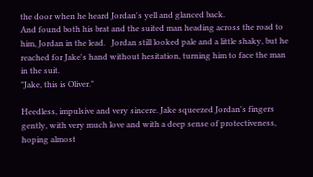the door when he heard Jordan's yell and glanced back.
And found both his brat and the suited man heading across the road to him, Jordan in the lead.   Jordan still looked pale and a little shaky, but he reached for Jake's hand without hesitation, turning him to face the man in the suit.
"Jake, this is Oliver."

Heedless, impulsive and very sincere. Jake squeezed Jordan's fingers gently, with very much love and with a deep sense of protectiveness, hoping almost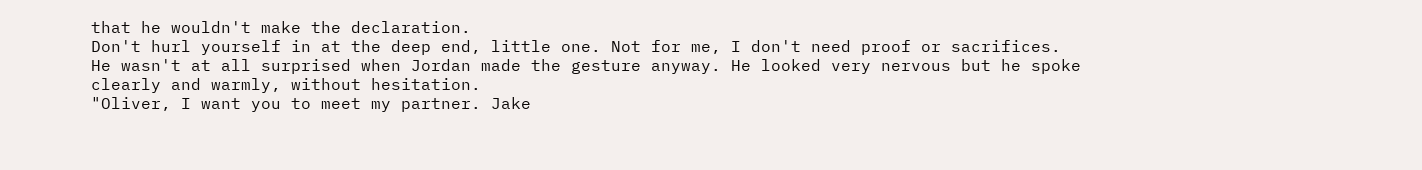that he wouldn't make the declaration.
Don't hurl yourself in at the deep end, little one. Not for me, I don't need proof or sacrifices.
He wasn't at all surprised when Jordan made the gesture anyway. He looked very nervous but he spoke clearly and warmly, without hesitation.
"Oliver, I want you to meet my partner. Jake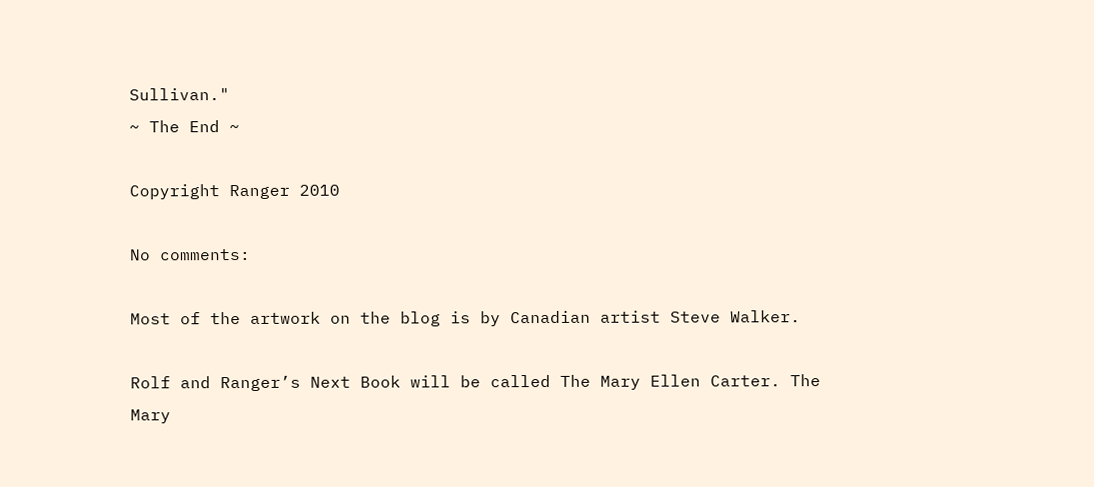Sullivan."
~ The End ~

Copyright Ranger 2010

No comments:

Most of the artwork on the blog is by Canadian artist Steve Walker.

Rolf and Ranger’s Next Book will be called The Mary Ellen Carter. The Mary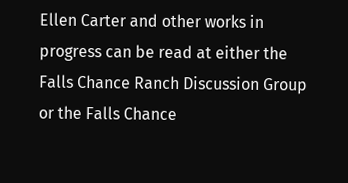Ellen Carter and other works in progress can be read at either the Falls Chance Ranch Discussion Group or the Falls Chance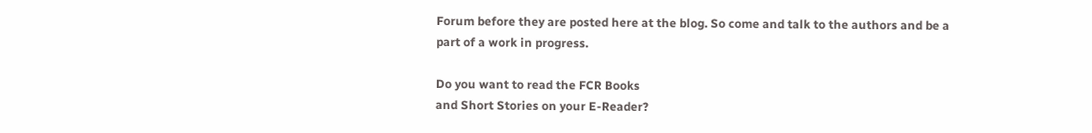Forum before they are posted here at the blog. So come and talk to the authors and be a part of a work in progress.

Do you want to read the FCR Books
and Short Stories on your E-Reader?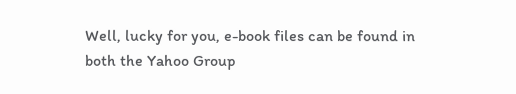Well, lucky for you, e-book files can be found in
both the Yahoo Group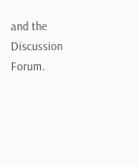and the Discussion Forum.